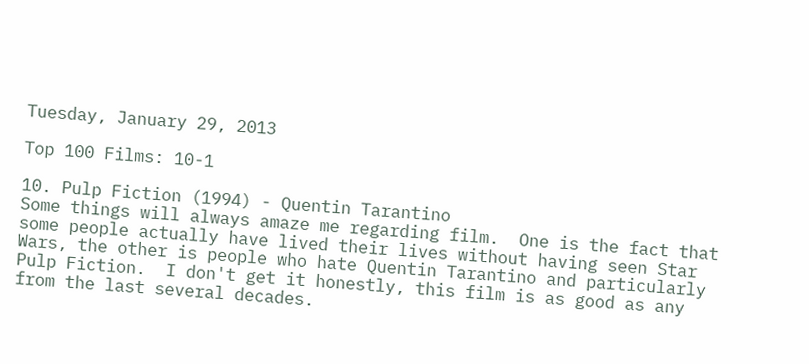Tuesday, January 29, 2013

Top 100 Films: 10-1

10. Pulp Fiction (1994) - Quentin Tarantino
Some things will always amaze me regarding film.  One is the fact that some people actually have lived their lives without having seen Star Wars, the other is people who hate Quentin Tarantino and particularly Pulp Fiction.  I don't get it honestly, this film is as good as any from the last several decades.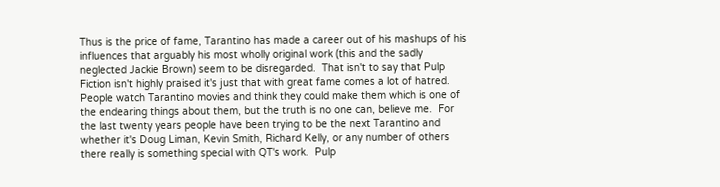Thus is the price of fame, Tarantino has made a career out of his mashups of his influences that arguably his most wholly original work (this and the sadly neglected Jackie Brown) seem to be disregarded.  That isn't to say that Pulp Fiction isn't highly praised it's just that with great fame comes a lot of hatred.  People watch Tarantino movies and think they could make them which is one of the endearing things about them, but the truth is no one can, believe me.  For the last twenty years people have been trying to be the next Tarantino and whether it's Doug Liman, Kevin Smith, Richard Kelly, or any number of others there really is something special with QT's work.  Pulp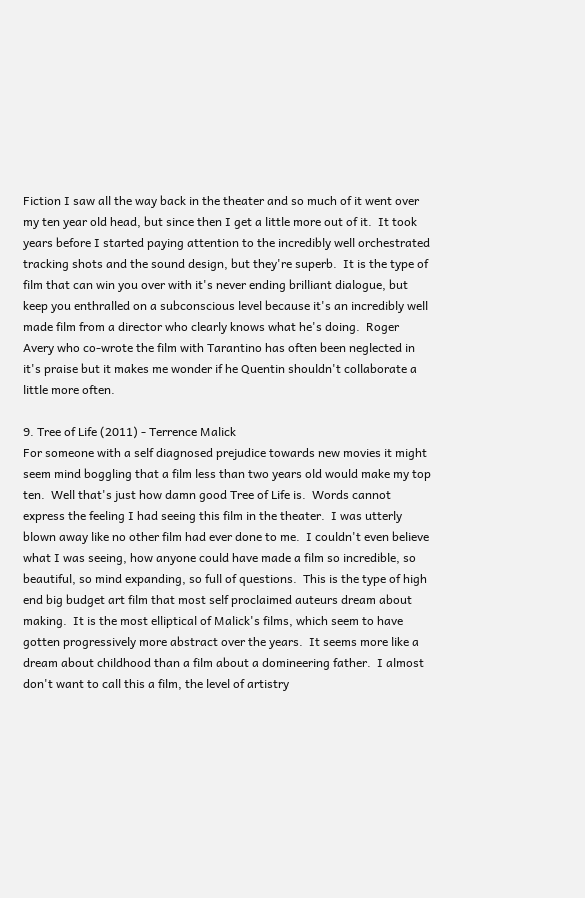Fiction I saw all the way back in the theater and so much of it went over my ten year old head, but since then I get a little more out of it.  It took years before I started paying attention to the incredibly well orchestrated tracking shots and the sound design, but they're superb.  It is the type of film that can win you over with it's never ending brilliant dialogue, but keep you enthralled on a subconscious level because it's an incredibly well made film from a director who clearly knows what he's doing.  Roger Avery who co-wrote the film with Tarantino has often been neglected in it's praise but it makes me wonder if he Quentin shouldn't collaborate a little more often.

9. Tree of Life (2011) - Terrence Malick
For someone with a self diagnosed prejudice towards new movies it might seem mind boggling that a film less than two years old would make my top ten.  Well that's just how damn good Tree of Life is.  Words cannot express the feeling I had seeing this film in the theater.  I was utterly blown away like no other film had ever done to me.  I couldn't even believe what I was seeing, how anyone could have made a film so incredible, so beautiful, so mind expanding, so full of questions.  This is the type of high end big budget art film that most self proclaimed auteurs dream about making.  It is the most elliptical of Malick's films, which seem to have gotten progressively more abstract over the years.  It seems more like a dream about childhood than a film about a domineering father.  I almost don't want to call this a film, the level of artistry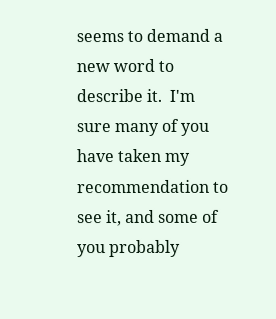seems to demand a new word to describe it.  I'm sure many of you have taken my recommendation to see it, and some of you probably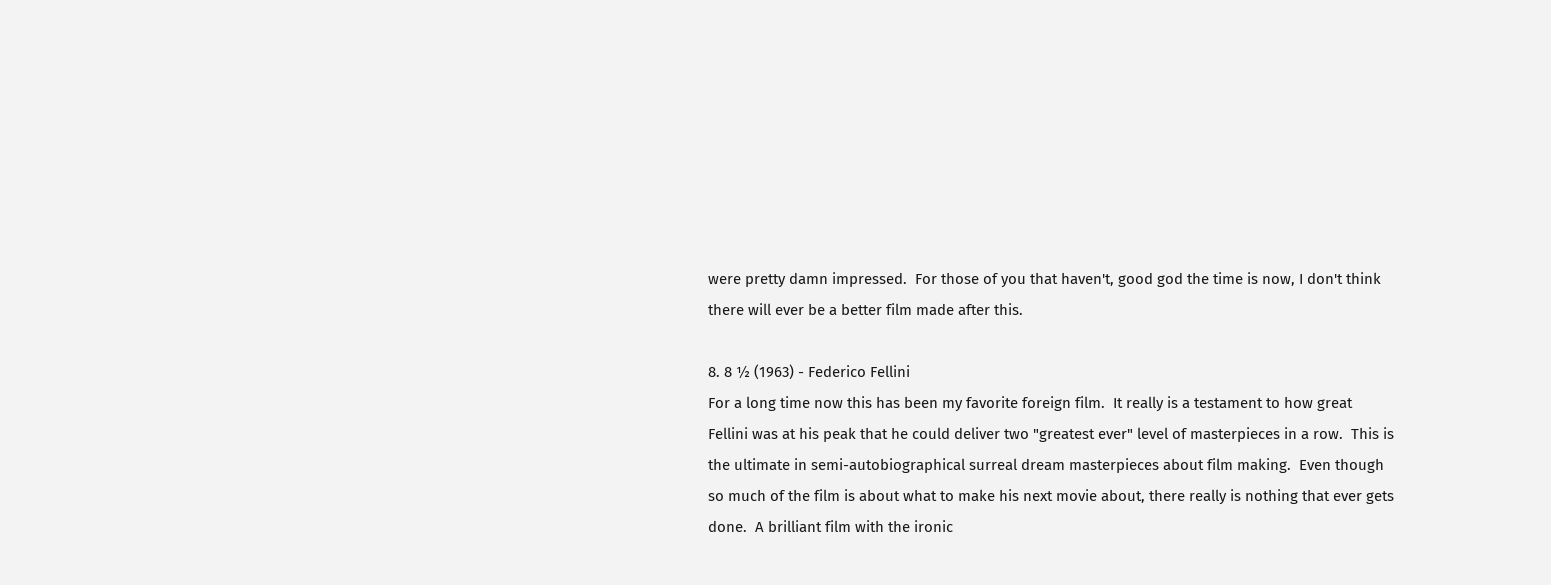were pretty damn impressed.  For those of you that haven't, good god the time is now, I don't think there will ever be a better film made after this.

8. 8 ½ (1963) - Federico Fellini
For a long time now this has been my favorite foreign film.  It really is a testament to how great Fellini was at his peak that he could deliver two "greatest ever" level of masterpieces in a row.  This is the ultimate in semi-autobiographical surreal dream masterpieces about film making.  Even though so much of the film is about what to make his next movie about, there really is nothing that ever gets done.  A brilliant film with the ironic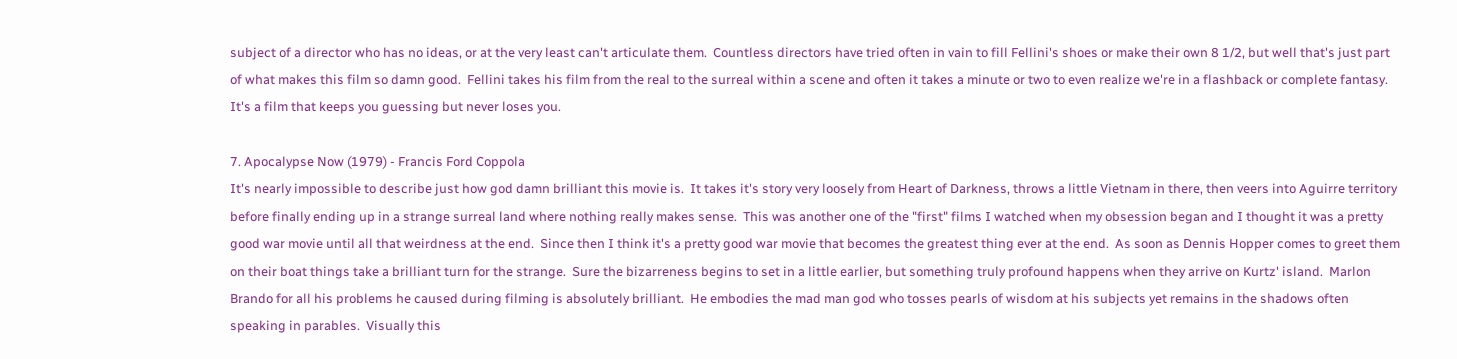subject of a director who has no ideas, or at the very least can't articulate them.  Countless directors have tried often in vain to fill Fellini's shoes or make their own 8 1/2, but well that's just part of what makes this film so damn good.  Fellini takes his film from the real to the surreal within a scene and often it takes a minute or two to even realize we're in a flashback or complete fantasy.  It's a film that keeps you guessing but never loses you.

7. Apocalypse Now (1979) - Francis Ford Coppola
It's nearly impossible to describe just how god damn brilliant this movie is.  It takes it's story very loosely from Heart of Darkness, throws a little Vietnam in there, then veers into Aguirre territory before finally ending up in a strange surreal land where nothing really makes sense.  This was another one of the "first" films I watched when my obsession began and I thought it was a pretty good war movie until all that weirdness at the end.  Since then I think it's a pretty good war movie that becomes the greatest thing ever at the end.  As soon as Dennis Hopper comes to greet them on their boat things take a brilliant turn for the strange.  Sure the bizarreness begins to set in a little earlier, but something truly profound happens when they arrive on Kurtz' island.  Marlon Brando for all his problems he caused during filming is absolutely brilliant.  He embodies the mad man god who tosses pearls of wisdom at his subjects yet remains in the shadows often speaking in parables.  Visually this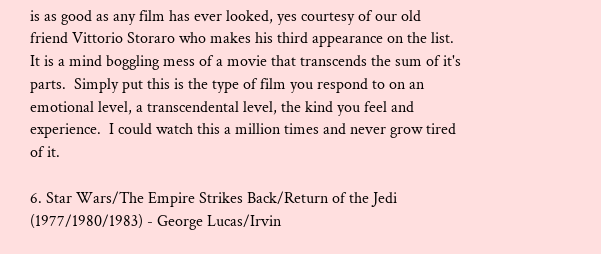is as good as any film has ever looked, yes courtesy of our old friend Vittorio Storaro who makes his third appearance on the list.  It is a mind boggling mess of a movie that transcends the sum of it's parts.  Simply put this is the type of film you respond to on an emotional level, a transcendental level, the kind you feel and experience.  I could watch this a million times and never grow tired of it.

6. Star Wars/The Empire Strikes Back/Return of the Jedi (1977/1980/1983) - George Lucas/Irvin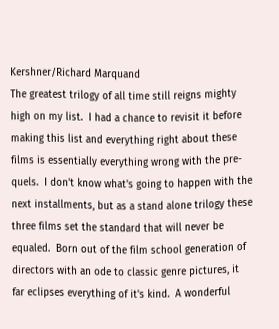Kershner/Richard Marquand
The greatest trilogy of all time still reigns mighty high on my list.  I had a chance to revisit it before making this list and everything right about these films is essentially everything wrong with the pre-quels.  I don't know what's going to happen with the next installments, but as a stand alone trilogy these three films set the standard that will never be equaled.  Born out of the film school generation of directors with an ode to classic genre pictures, it far eclipses everything of it's kind.  A wonderful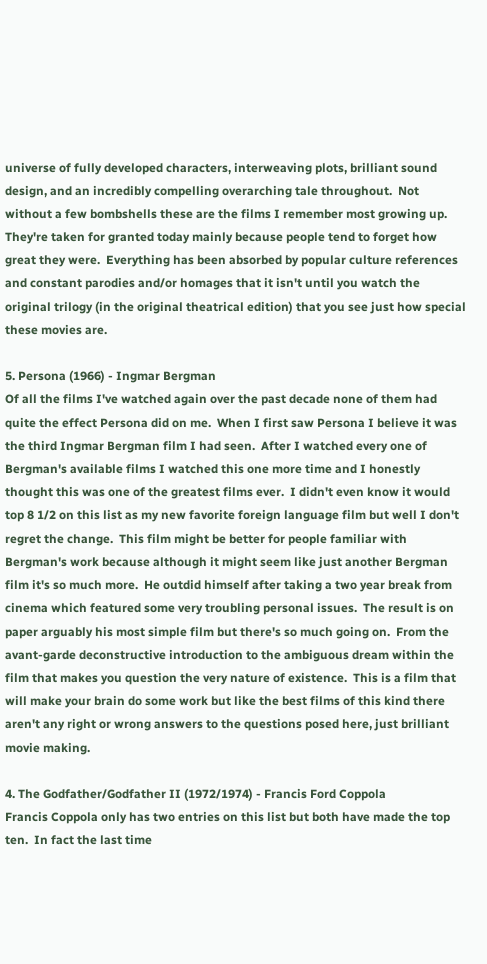universe of fully developed characters, interweaving plots, brilliant sound design, and an incredibly compelling overarching tale throughout.  Not without a few bombshells these are the films I remember most growing up.  They're taken for granted today mainly because people tend to forget how great they were.  Everything has been absorbed by popular culture references and constant parodies and/or homages that it isn't until you watch the original trilogy (in the original theatrical edition) that you see just how special these movies are.

5. Persona (1966) - Ingmar Bergman
Of all the films I've watched again over the past decade none of them had quite the effect Persona did on me.  When I first saw Persona I believe it was the third Ingmar Bergman film I had seen.  After I watched every one of Bergman's available films I watched this one more time and I honestly thought this was one of the greatest films ever.  I didn't even know it would top 8 1/2 on this list as my new favorite foreign language film but well I don't regret the change.  This film might be better for people familiar with Bergman's work because although it might seem like just another Bergman film it's so much more.  He outdid himself after taking a two year break from cinema which featured some very troubling personal issues.  The result is on paper arguably his most simple film but there's so much going on.  From the avant-garde deconstructive introduction to the ambiguous dream within the film that makes you question the very nature of existence.  This is a film that will make your brain do some work but like the best films of this kind there aren't any right or wrong answers to the questions posed here, just brilliant movie making.

4. The Godfather/Godfather II (1972/1974) - Francis Ford Coppola
Francis Coppola only has two entries on this list but both have made the top ten.  In fact the last time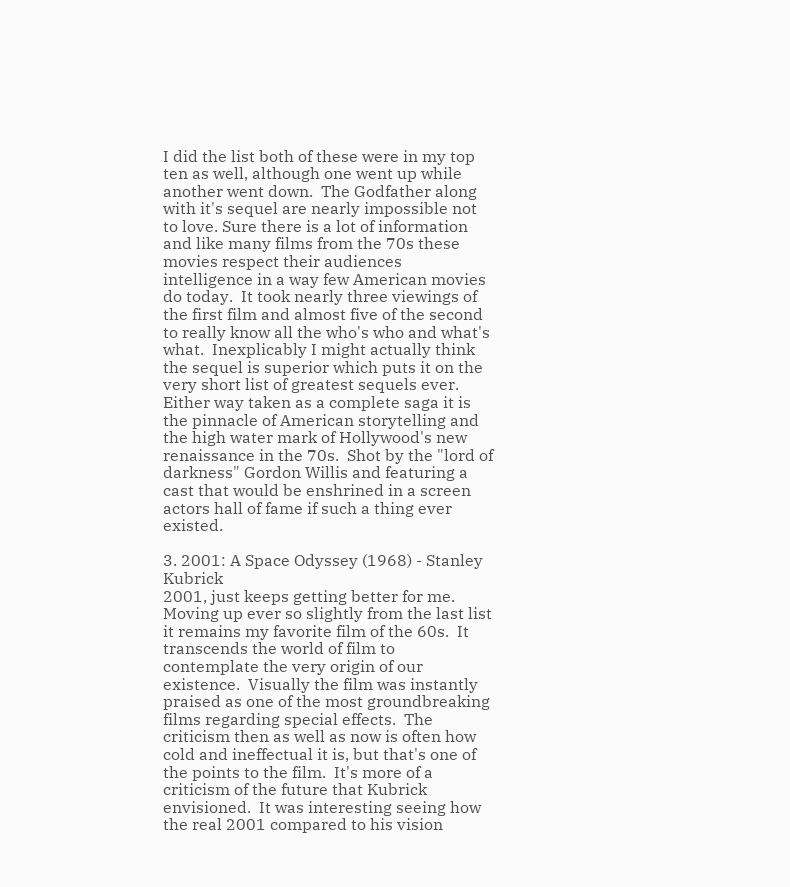I did the list both of these were in my top ten as well, although one went up while another went down.  The Godfather along with it's sequel are nearly impossible not to love. Sure there is a lot of information and like many films from the 70s these movies respect their audiences intelligence in a way few American movies do today.  It took nearly three viewings of the first film and almost five of the second to really know all the who's who and what's what.  Inexplicably I might actually think the sequel is superior which puts it on the very short list of greatest sequels ever.  Either way taken as a complete saga it is the pinnacle of American storytelling and the high water mark of Hollywood's new renaissance in the 70s.  Shot by the "lord of darkness" Gordon Willis and featuring a cast that would be enshrined in a screen actors hall of fame if such a thing ever existed.

3. 2001: A Space Odyssey (1968) - Stanley Kubrick
2001, just keeps getting better for me.  Moving up ever so slightly from the last list it remains my favorite film of the 60s.  It transcends the world of film to contemplate the very origin of our existence.  Visually the film was instantly praised as one of the most groundbreaking films regarding special effects.  The criticism then as well as now is often how cold and ineffectual it is, but that's one of the points to the film.  It's more of a criticism of the future that Kubrick envisioned.  It was interesting seeing how the real 2001 compared to his vision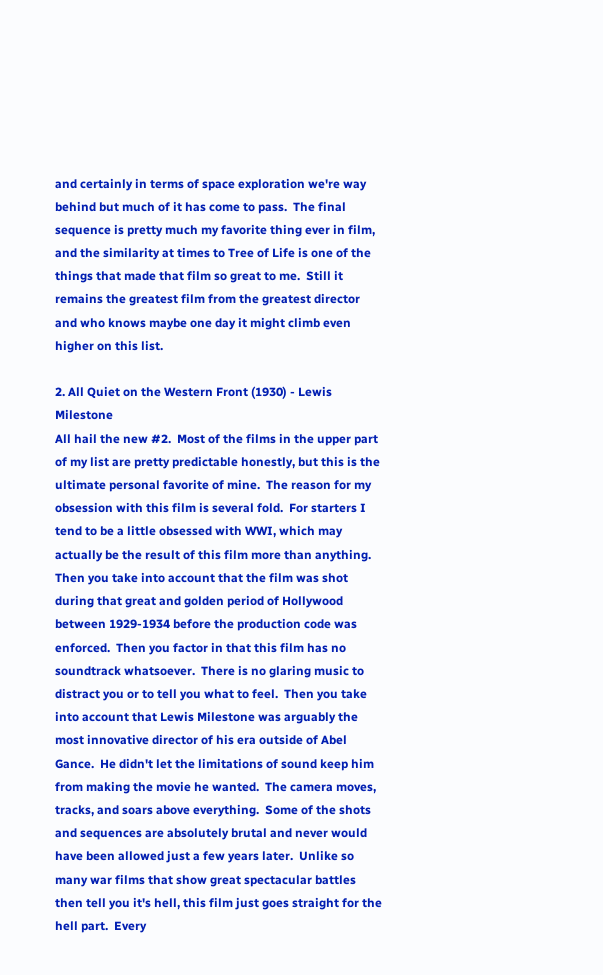and certainly in terms of space exploration we're way behind but much of it has come to pass.  The final sequence is pretty much my favorite thing ever in film, and the similarity at times to Tree of Life is one of the things that made that film so great to me.  Still it remains the greatest film from the greatest director and who knows maybe one day it might climb even higher on this list.

2. All Quiet on the Western Front (1930) - Lewis Milestone
All hail the new #2.  Most of the films in the upper part of my list are pretty predictable honestly, but this is the ultimate personal favorite of mine.  The reason for my obsession with this film is several fold.  For starters I tend to be a little obsessed with WWI, which may actually be the result of this film more than anything.  Then you take into account that the film was shot during that great and golden period of Hollywood between 1929-1934 before the production code was enforced.  Then you factor in that this film has no soundtrack whatsoever.  There is no glaring music to distract you or to tell you what to feel.  Then you take into account that Lewis Milestone was arguably the most innovative director of his era outside of Abel Gance.  He didn't let the limitations of sound keep him from making the movie he wanted.  The camera moves, tracks, and soars above everything.  Some of the shots and sequences are absolutely brutal and never would have been allowed just a few years later.  Unlike so many war films that show great spectacular battles then tell you it's hell, this film just goes straight for the hell part.  Every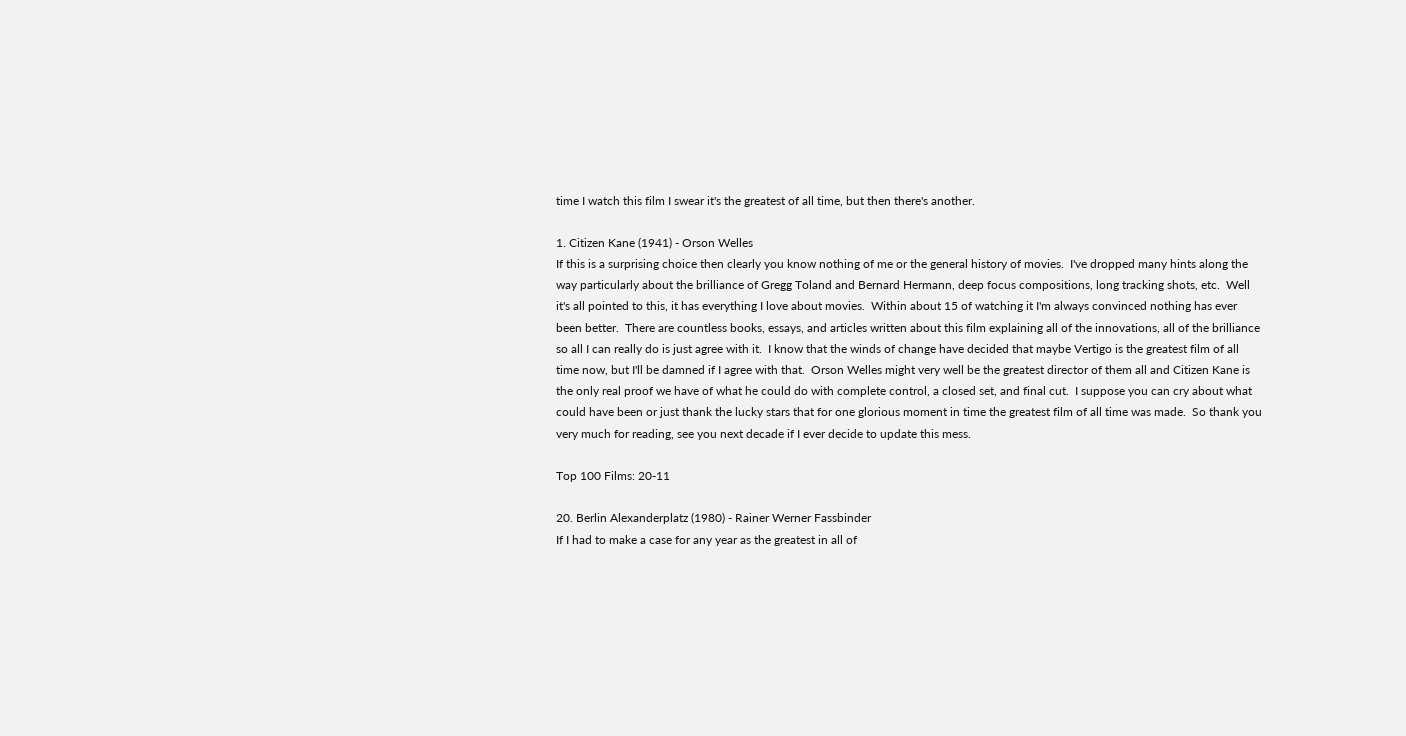time I watch this film I swear it's the greatest of all time, but then there's another.

1. Citizen Kane (1941) - Orson Welles
If this is a surprising choice then clearly you know nothing of me or the general history of movies.  I've dropped many hints along the way particularly about the brilliance of Gregg Toland and Bernard Hermann, deep focus compositions, long tracking shots, etc.  Well it's all pointed to this, it has everything I love about movies.  Within about 15 of watching it I'm always convinced nothing has ever been better.  There are countless books, essays, and articles written about this film explaining all of the innovations, all of the brilliance so all I can really do is just agree with it.  I know that the winds of change have decided that maybe Vertigo is the greatest film of all time now, but I'll be damned if I agree with that.  Orson Welles might very well be the greatest director of them all and Citizen Kane is the only real proof we have of what he could do with complete control, a closed set, and final cut.  I suppose you can cry about what could have been or just thank the lucky stars that for one glorious moment in time the greatest film of all time was made.  So thank you very much for reading, see you next decade if I ever decide to update this mess.

Top 100 Films: 20-11

20. Berlin Alexanderplatz (1980) - Rainer Werner Fassbinder
If I had to make a case for any year as the greatest in all of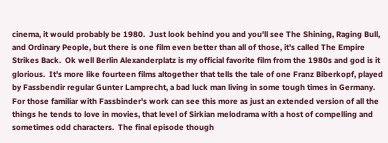cinema, it would probably be 1980.  Just look behind you and you'll see The Shining, Raging Bull, and Ordinary People, but there is one film even better than all of those, it's called The Empire Strikes Back.  Ok well Berlin Alexanderplatz is my official favorite film from the 1980s and god is it glorious.  It's more like fourteen films altogether that tells the tale of one Franz Biberkopf, played by Fassbendir regular Gunter Lamprecht, a bad luck man living in some tough times in Germany.  For those familiar with Fassbinder's work can see this more as just an extended version of all the things he tends to love in movies, that level of Sirkian melodrama with a host of compelling and sometimes odd characters.  The final episode though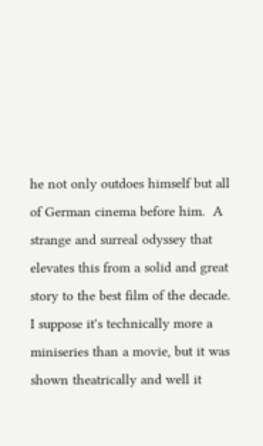he not only outdoes himself but all of German cinema before him.  A strange and surreal odyssey that elevates this from a solid and great story to the best film of the decade.  I suppose it's technically more a miniseries than a movie, but it was shown theatrically and well it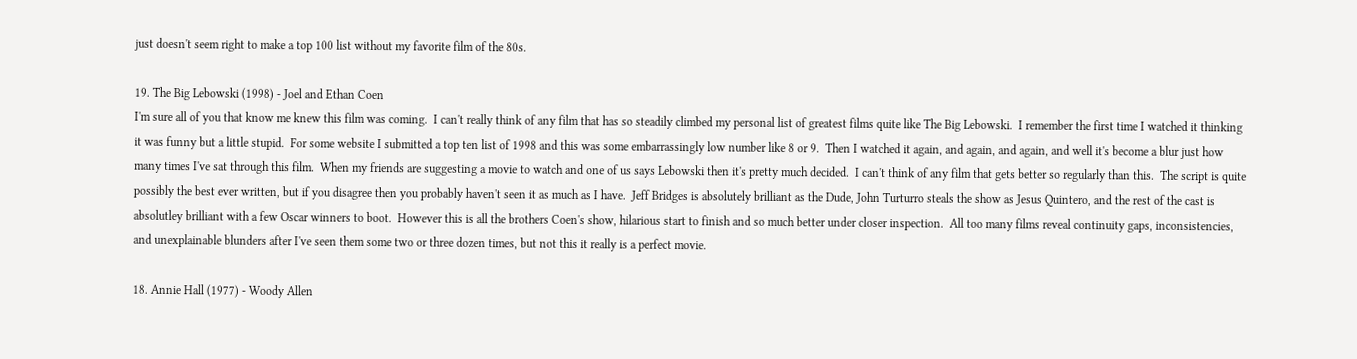just doesn't seem right to make a top 100 list without my favorite film of the 80s.

19. The Big Lebowski (1998) - Joel and Ethan Coen
I'm sure all of you that know me knew this film was coming.  I can't really think of any film that has so steadily climbed my personal list of greatest films quite like The Big Lebowski.  I remember the first time I watched it thinking it was funny but a little stupid.  For some website I submitted a top ten list of 1998 and this was some embarrassingly low number like 8 or 9.  Then I watched it again, and again, and again, and well it's become a blur just how many times I've sat through this film.  When my friends are suggesting a movie to watch and one of us says Lebowski then it's pretty much decided.  I can't think of any film that gets better so regularly than this.  The script is quite possibly the best ever written, but if you disagree then you probably haven't seen it as much as I have.  Jeff Bridges is absolutely brilliant as the Dude, John Turturro steals the show as Jesus Quintero, and the rest of the cast is absolutley brilliant with a few Oscar winners to boot.  However this is all the brothers Coen's show, hilarious start to finish and so much better under closer inspection.  All too many films reveal continuity gaps, inconsistencies, and unexplainable blunders after I've seen them some two or three dozen times, but not this it really is a perfect movie.

18. Annie Hall (1977) - Woody Allen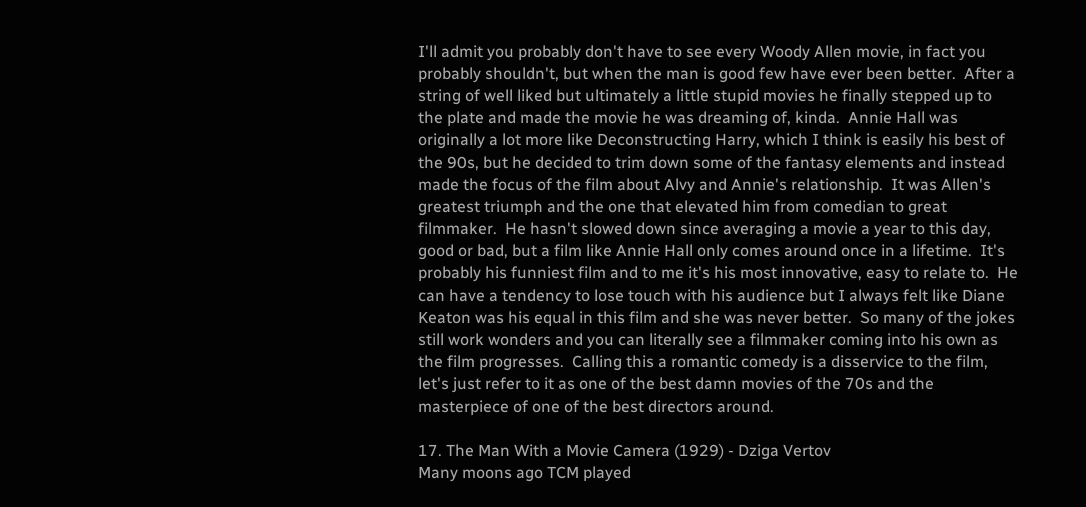I'll admit you probably don't have to see every Woody Allen movie, in fact you probably shouldn't, but when the man is good few have ever been better.  After a string of well liked but ultimately a little stupid movies he finally stepped up to the plate and made the movie he was dreaming of, kinda.  Annie Hall was originally a lot more like Deconstructing Harry, which I think is easily his best of the 90s, but he decided to trim down some of the fantasy elements and instead made the focus of the film about Alvy and Annie's relationship.  It was Allen's greatest triumph and the one that elevated him from comedian to great filmmaker.  He hasn't slowed down since averaging a movie a year to this day, good or bad, but a film like Annie Hall only comes around once in a lifetime.  It's probably his funniest film and to me it's his most innovative, easy to relate to.  He can have a tendency to lose touch with his audience but I always felt like Diane Keaton was his equal in this film and she was never better.  So many of the jokes still work wonders and you can literally see a filmmaker coming into his own as the film progresses.  Calling this a romantic comedy is a disservice to the film, let's just refer to it as one of the best damn movies of the 70s and the masterpiece of one of the best directors around.

17. The Man With a Movie Camera (1929) - Dziga Vertov
Many moons ago TCM played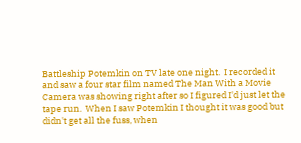Battleship Potemkin on TV late one night.  I recorded it and saw a four star film named The Man With a Movie Camera was showing right after so I figured I'd just let the tape run.  When I saw Potemkin I thought it was good but didn't get all the fuss, when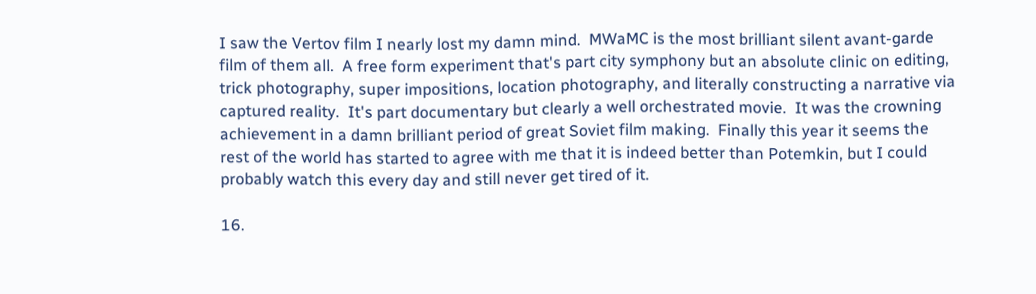I saw the Vertov film I nearly lost my damn mind.  MWaMC is the most brilliant silent avant-garde film of them all.  A free form experiment that's part city symphony but an absolute clinic on editing, trick photography, super impositions, location photography, and literally constructing a narrative via captured reality.  It's part documentary but clearly a well orchestrated movie.  It was the crowning achievement in a damn brilliant period of great Soviet film making.  Finally this year it seems the rest of the world has started to agree with me that it is indeed better than Potemkin, but I could probably watch this every day and still never get tired of it.

16.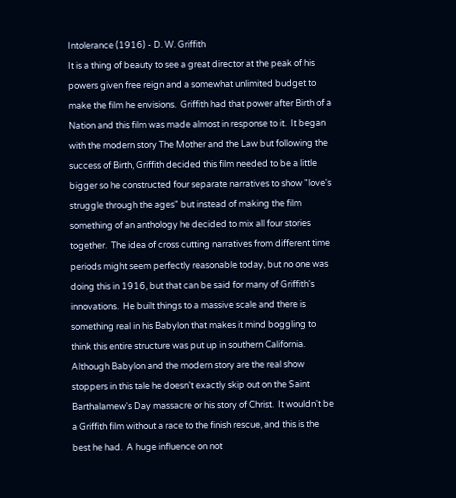Intolerance (1916) - D. W. Griffith
It is a thing of beauty to see a great director at the peak of his powers given free reign and a somewhat unlimited budget to make the film he envisions.  Griffith had that power after Birth of a Nation and this film was made almost in response to it.  It began with the modern story The Mother and the Law but following the success of Birth, Griffith decided this film needed to be a little bigger so he constructed four separate narratives to show "love's struggle through the ages" but instead of making the film something of an anthology he decided to mix all four stories together.  The idea of cross cutting narratives from different time periods might seem perfectly reasonable today, but no one was doing this in 1916, but that can be said for many of Griffith's innovations.  He built things to a massive scale and there is something real in his Babylon that makes it mind boggling to think this entire structure was put up in southern California.  Although Babylon and the modern story are the real show stoppers in this tale he doesn't exactly skip out on the Saint Barthalamew's Day massacre or his story of Christ.  It wouldn't be a Griffith film without a race to the finish rescue, and this is the best he had.  A huge influence on not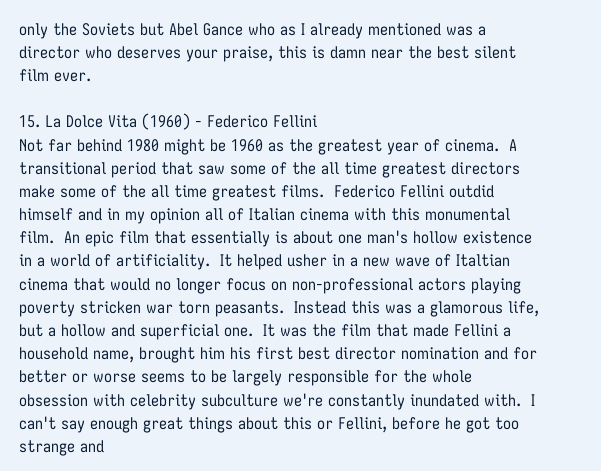only the Soviets but Abel Gance who as I already mentioned was a director who deserves your praise, this is damn near the best silent film ever.

15. La Dolce Vita (1960) - Federico Fellini
Not far behind 1980 might be 1960 as the greatest year of cinema.  A transitional period that saw some of the all time greatest directors make some of the all time greatest films.  Federico Fellini outdid himself and in my opinion all of Italian cinema with this monumental film.  An epic film that essentially is about one man's hollow existence in a world of artificiality.  It helped usher in a new wave of Italtian cinema that would no longer focus on non-professional actors playing poverty stricken war torn peasants.  Instead this was a glamorous life, but a hollow and superficial one.  It was the film that made Fellini a household name, brought him his first best director nomination and for better or worse seems to be largely responsible for the whole obsession with celebrity subculture we're constantly inundated with.  I can't say enough great things about this or Fellini, before he got too strange and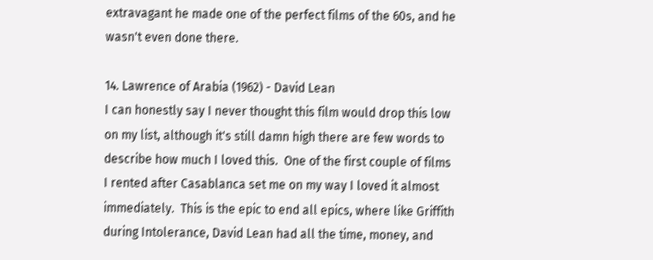extravagant he made one of the perfect films of the 60s, and he wasn't even done there.

14. Lawrence of Arabia (1962) - David Lean
I can honestly say I never thought this film would drop this low on my list, although it's still damn high there are few words to describe how much I loved this.  One of the first couple of films I rented after Casablanca set me on my way I loved it almost immediately.  This is the epic to end all epics, where like Griffith during Intolerance, David Lean had all the time, money, and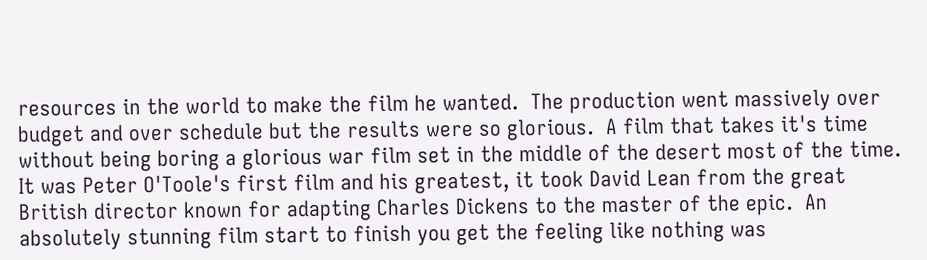resources in the world to make the film he wanted.  The production went massively over budget and over schedule but the results were so glorious.  A film that takes it's time without being boring a glorious war film set in the middle of the desert most of the time.  It was Peter O'Toole's first film and his greatest, it took David Lean from the great British director known for adapting Charles Dickens to the master of the epic.  An absolutely stunning film start to finish you get the feeling like nothing was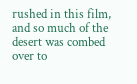rushed in this film, and so much of the desert was combed over to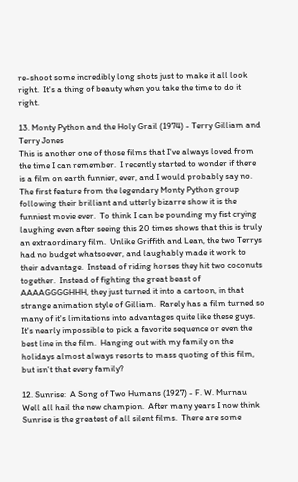re-shoot some incredibly long shots just to make it all look right.  It's a thing of beauty when you take the time to do it right.

13. Monty Python and the Holy Grail (1974) - Terry Gilliam and Terry Jones
This is another one of those films that I've always loved from the time I can remember.  I recently started to wonder if there is a film on earth funnier, ever, and I would probably say no.  The first feature from the legendary Monty Python group following their brilliant and utterly bizarre show it is the funniest movie ever.  To think I can be pounding my fist crying laughing even after seeing this 20 times shows that this is truly an extraordinary film.  Unlike Griffith and Lean, the two Terrys had no budget whatsoever, and laughably made it work to their advantage.  Instead of riding horses they hit two coconuts together.  Instead of fighting the great beast of AAAAGGGGHHH, they just turned it into a cartoon, in that strange animation style of Gilliam.  Rarely has a film turned so many of it's limitations into advantages quite like these guys.  It's nearly impossible to pick a favorite sequence or even the best line in the film.  Hanging out with my family on the holidays almost always resorts to mass quoting of this film, but isn't that every family?

12. Sunrise:  A Song of Two Humans (1927) - F. W. Murnau
Well all hail the new champion.  After many years I now think Sunrise is the greatest of all silent films.  There are some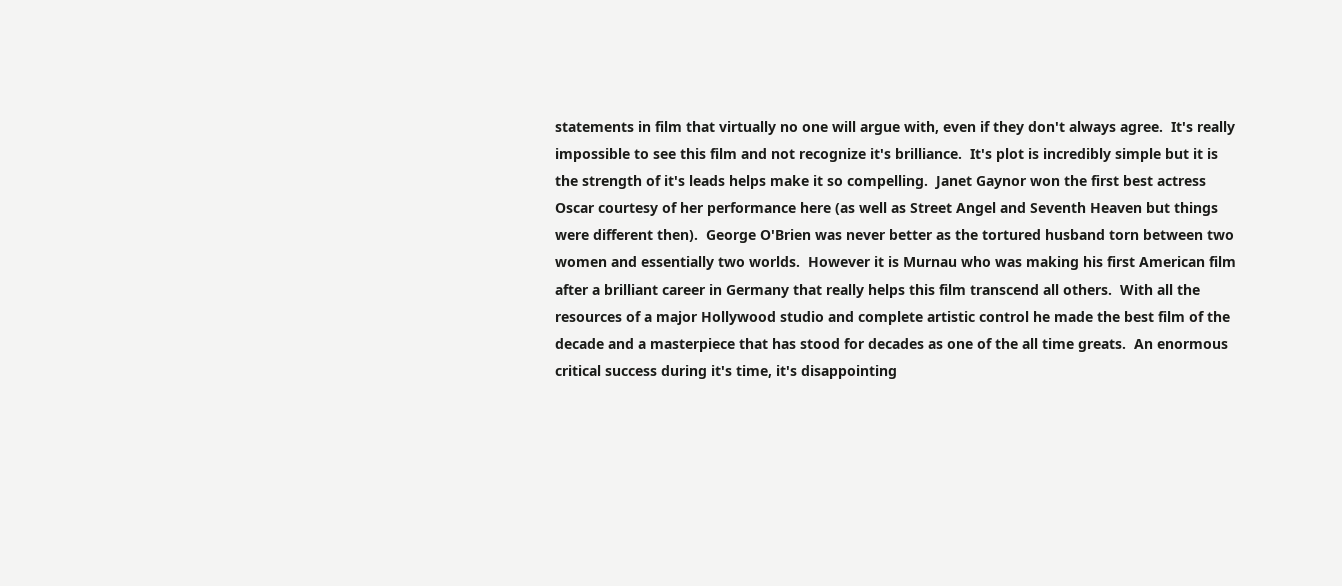statements in film that virtually no one will argue with, even if they don't always agree.  It's really impossible to see this film and not recognize it's brilliance.  It's plot is incredibly simple but it is the strength of it's leads helps make it so compelling.  Janet Gaynor won the first best actress Oscar courtesy of her performance here (as well as Street Angel and Seventh Heaven but things were different then).  George O'Brien was never better as the tortured husband torn between two women and essentially two worlds.  However it is Murnau who was making his first American film after a brilliant career in Germany that really helps this film transcend all others.  With all the resources of a major Hollywood studio and complete artistic control he made the best film of the decade and a masterpiece that has stood for decades as one of the all time greats.  An enormous critical success during it's time, it's disappointing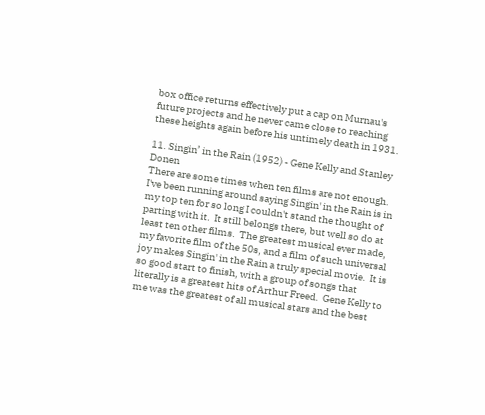box office returns effectively put a cap on Murnau's future projects and he never came close to reaching these heights again before his untimely death in 1931.

11. Singin’ in the Rain (1952) - Gene Kelly and Stanley Donen
There are some times when ten films are not enough.  I've been running around saying Singin' in the Rain is in my top ten for so long I couldn't stand the thought of parting with it.  It still belongs there, but well so do at least ten other films.  The greatest musical ever made, my favorite film of the 50s, and a film of such universal joy makes Singin' in the Rain a truly special movie.  It is so good start to finish, with a group of songs that literally is a greatest hits of Arthur Freed.  Gene Kelly to me was the greatest of all musical stars and the best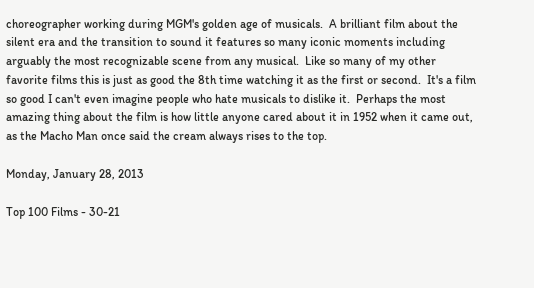choreographer working during MGM's golden age of musicals.  A brilliant film about the silent era and the transition to sound it features so many iconic moments including arguably the most recognizable scene from any musical.  Like so many of my other favorite films this is just as good the 8th time watching it as the first or second.  It's a film so good I can't even imagine people who hate musicals to dislike it.  Perhaps the most amazing thing about the film is how little anyone cared about it in 1952 when it came out, as the Macho Man once said the cream always rises to the top.

Monday, January 28, 2013

Top 100 Films - 30-21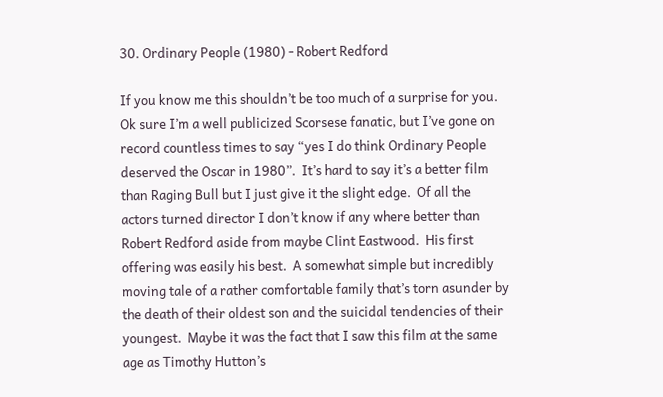30. Ordinary People (1980) - Robert Redford

If you know me this shouldn’t be too much of a surprise for you.  Ok sure I’m a well publicized Scorsese fanatic, but I’ve gone on record countless times to say “yes I do think Ordinary People deserved the Oscar in 1980”.  It’s hard to say it’s a better film than Raging Bull but I just give it the slight edge.  Of all the actors turned director I don’t know if any where better than Robert Redford aside from maybe Clint Eastwood.  His first offering was easily his best.  A somewhat simple but incredibly moving tale of a rather comfortable family that’s torn asunder by the death of their oldest son and the suicidal tendencies of their youngest.  Maybe it was the fact that I saw this film at the same age as Timothy Hutton’s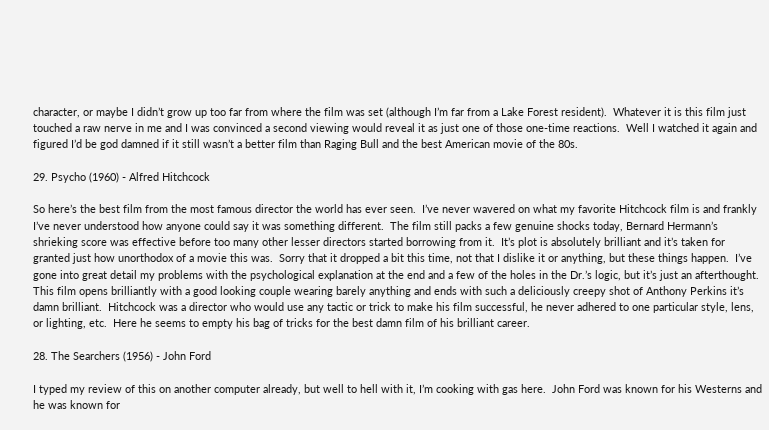character, or maybe I didn’t grow up too far from where the film was set (although I’m far from a Lake Forest resident).  Whatever it is this film just touched a raw nerve in me and I was convinced a second viewing would reveal it as just one of those one-time reactions.  Well I watched it again and figured I’d be god damned if it still wasn’t a better film than Raging Bull and the best American movie of the 80s.

29. Psycho (1960) - Alfred Hitchcock

So here’s the best film from the most famous director the world has ever seen.  I’ve never wavered on what my favorite Hitchcock film is and frankly I’ve never understood how anyone could say it was something different.  The film still packs a few genuine shocks today, Bernard Hermann’s shrieking score was effective before too many other lesser directors started borrowing from it.  It’s plot is absolutely brilliant and it’s taken for granted just how unorthodox of a movie this was.  Sorry that it dropped a bit this time, not that I dislike it or anything, but these things happen.  I’ve gone into great detail my problems with the psychological explanation at the end and a few of the holes in the Dr.’s logic, but it’s just an afterthought.  This film opens brilliantly with a good looking couple wearing barely anything and ends with such a deliciously creepy shot of Anthony Perkins it’s damn brilliant.  Hitchcock was a director who would use any tactic or trick to make his film successful, he never adhered to one particular style, lens, or lighting, etc.  Here he seems to empty his bag of tricks for the best damn film of his brilliant career.

28. The Searchers (1956) - John Ford

I typed my review of this on another computer already, but well to hell with it, I’m cooking with gas here.  John Ford was known for his Westerns and he was known for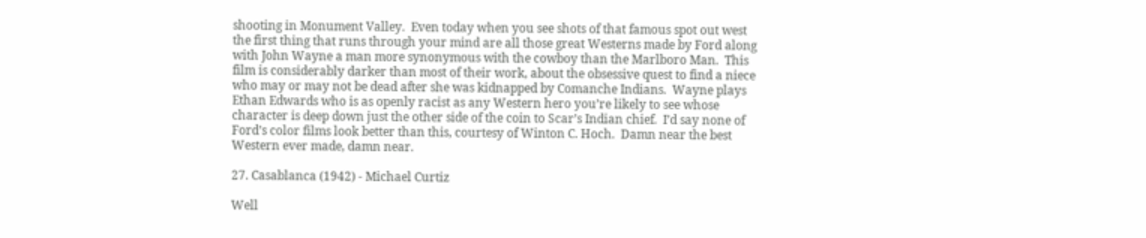shooting in Monument Valley.  Even today when you see shots of that famous spot out west the first thing that runs through your mind are all those great Westerns made by Ford along with John Wayne a man more synonymous with the cowboy than the Marlboro Man.  This film is considerably darker than most of their work, about the obsessive quest to find a niece who may or may not be dead after she was kidnapped by Comanche Indians.  Wayne plays Ethan Edwards who is as openly racist as any Western hero you’re likely to see whose character is deep down just the other side of the coin to Scar’s Indian chief.  I’d say none of Ford’s color films look better than this, courtesy of Winton C. Hoch.  Damn near the best Western ever made, damn near.

27. Casablanca (1942) - Michael Curtiz

Well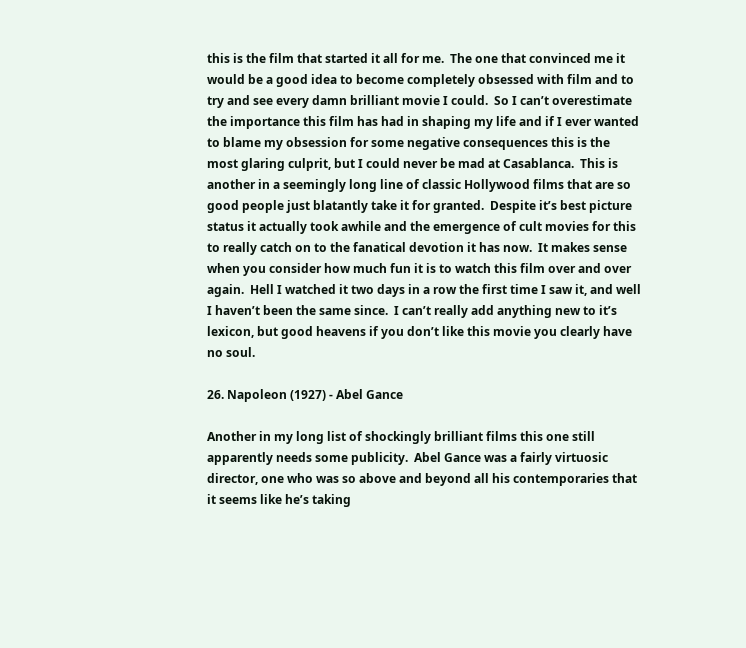this is the film that started it all for me.  The one that convinced me it would be a good idea to become completely obsessed with film and to try and see every damn brilliant movie I could.  So I can’t overestimate the importance this film has had in shaping my life and if I ever wanted to blame my obsession for some negative consequences this is the most glaring culprit, but I could never be mad at Casablanca.  This is another in a seemingly long line of classic Hollywood films that are so good people just blatantly take it for granted.  Despite it’s best picture status it actually took awhile and the emergence of cult movies for this to really catch on to the fanatical devotion it has now.  It makes sense when you consider how much fun it is to watch this film over and over again.  Hell I watched it two days in a row the first time I saw it, and well I haven’t been the same since.  I can’t really add anything new to it’s lexicon, but good heavens if you don’t like this movie you clearly have no soul.

26. Napoleon (1927) - Abel Gance

Another in my long list of shockingly brilliant films this one still apparently needs some publicity.  Abel Gance was a fairly virtuosic director, one who was so above and beyond all his contemporaries that it seems like he’s taking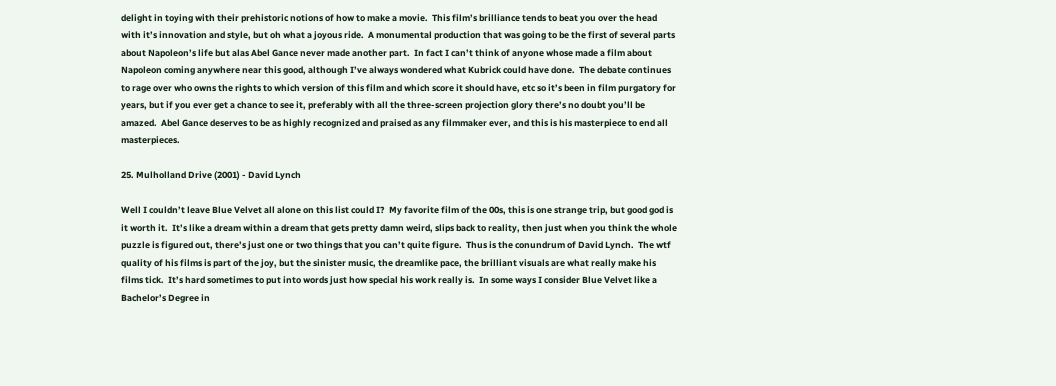delight in toying with their prehistoric notions of how to make a movie.  This film’s brilliance tends to beat you over the head with it’s innovation and style, but oh what a joyous ride.  A monumental production that was going to be the first of several parts about Napoleon’s life but alas Abel Gance never made another part.  In fact I can’t think of anyone whose made a film about Napoleon coming anywhere near this good, although I’ve always wondered what Kubrick could have done.  The debate continues to rage over who owns the rights to which version of this film and which score it should have, etc so it’s been in film purgatory for years, but if you ever get a chance to see it, preferably with all the three-screen projection glory there’s no doubt you’ll be amazed.  Abel Gance deserves to be as highly recognized and praised as any filmmaker ever, and this is his masterpiece to end all masterpieces.

25. Mulholland Drive (2001) - David Lynch

Well I couldn’t leave Blue Velvet all alone on this list could I?  My favorite film of the 00s, this is one strange trip, but good god is it worth it.  It’s like a dream within a dream that gets pretty damn weird, slips back to reality, then just when you think the whole puzzle is figured out, there’s just one or two things that you can’t quite figure.  Thus is the conundrum of David Lynch.  The wtf quality of his films is part of the joy, but the sinister music, the dreamlike pace, the brilliant visuals are what really make his films tick.  It’s hard sometimes to put into words just how special his work really is.  In some ways I consider Blue Velvet like a Bachelor’s Degree in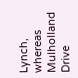Lynch, whereas Mulholland Drive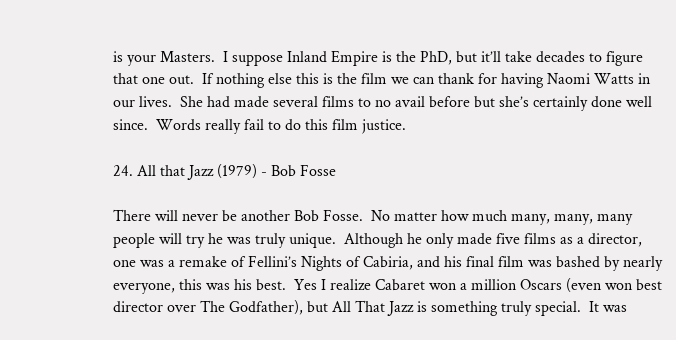is your Masters.  I suppose Inland Empire is the PhD, but it’ll take decades to figure that one out.  If nothing else this is the film we can thank for having Naomi Watts in our lives.  She had made several films to no avail before but she’s certainly done well since.  Words really fail to do this film justice.

24. All that Jazz (1979) - Bob Fosse

There will never be another Bob Fosse.  No matter how much many, many, many people will try he was truly unique.  Although he only made five films as a director, one was a remake of Fellini’s Nights of Cabiria, and his final film was bashed by nearly everyone, this was his best.  Yes I realize Cabaret won a million Oscars (even won best director over The Godfather), but All That Jazz is something truly special.  It was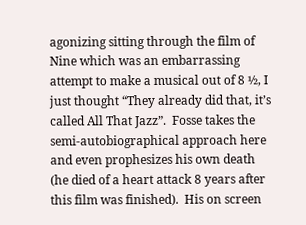agonizing sitting through the film of Nine which was an embarrassing attempt to make a musical out of 8 ½, I just thought “They already did that, it’s called All That Jazz”.  Fosse takes the semi-autobiographical approach here and even prophesizes his own death (he died of a heart attack 8 years after this film was finished).  His on screen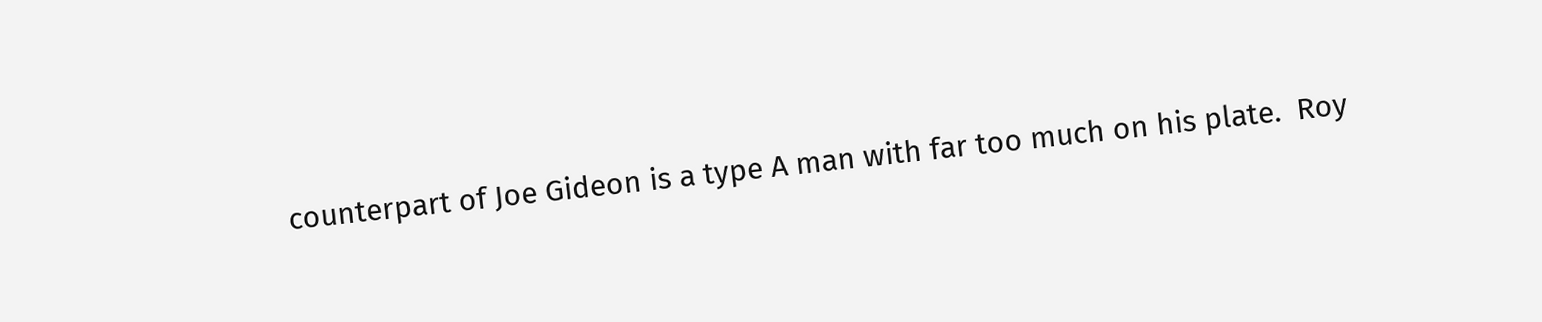counterpart of Joe Gideon is a type A man with far too much on his plate.  Roy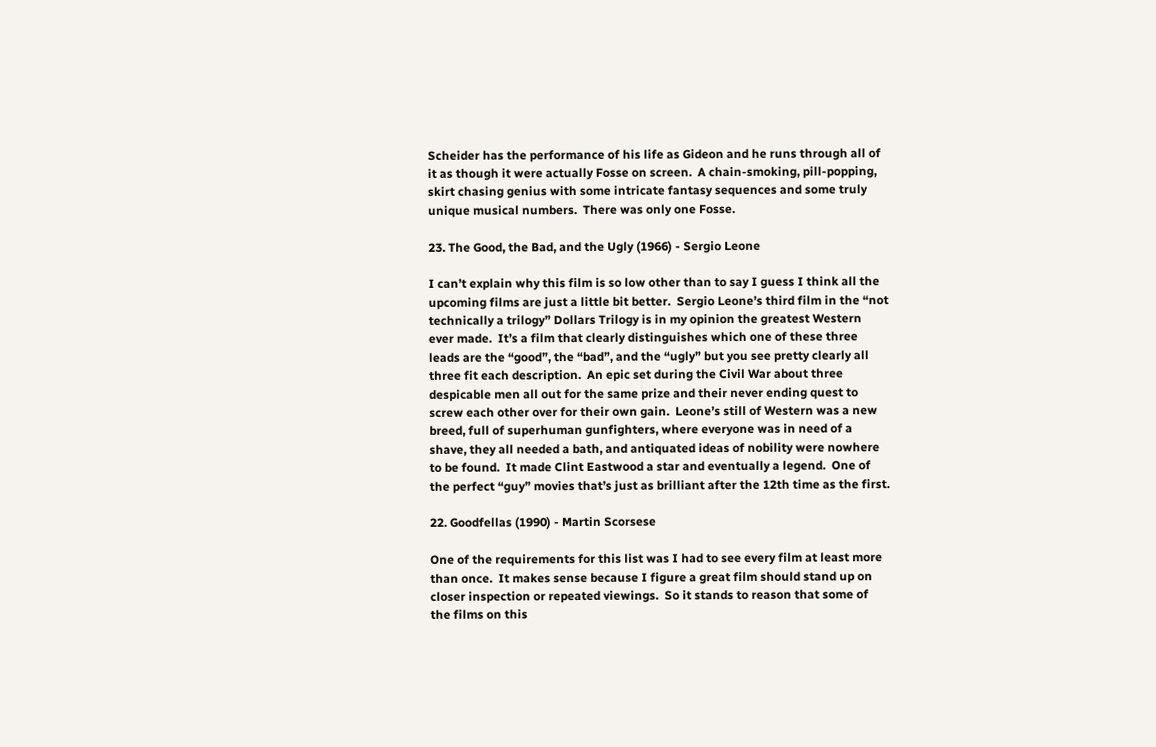Scheider has the performance of his life as Gideon and he runs through all of it as though it were actually Fosse on screen.  A chain-smoking, pill-popping, skirt chasing genius with some intricate fantasy sequences and some truly unique musical numbers.  There was only one Fosse.

23. The Good, the Bad, and the Ugly (1966) - Sergio Leone

I can’t explain why this film is so low other than to say I guess I think all the upcoming films are just a little bit better.  Sergio Leone’s third film in the “not technically a trilogy” Dollars Trilogy is in my opinion the greatest Western ever made.  It’s a film that clearly distinguishes which one of these three leads are the “good”, the “bad”, and the “ugly” but you see pretty clearly all three fit each description.  An epic set during the Civil War about three despicable men all out for the same prize and their never ending quest to screw each other over for their own gain.  Leone’s still of Western was a new breed, full of superhuman gunfighters, where everyone was in need of a shave, they all needed a bath, and antiquated ideas of nobility were nowhere to be found.  It made Clint Eastwood a star and eventually a legend.  One of the perfect “guy” movies that’s just as brilliant after the 12th time as the first.

22. Goodfellas (1990) - Martin Scorsese

One of the requirements for this list was I had to see every film at least more than once.  It makes sense because I figure a great film should stand up on closer inspection or repeated viewings.  So it stands to reason that some of the films on this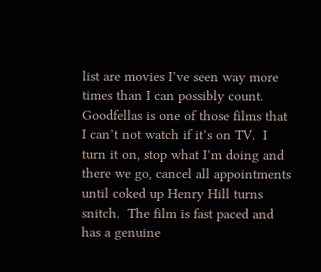list are movies I’ve seen way more times than I can possibly count.  Goodfellas is one of those films that I can’t not watch if it’s on TV.  I turn it on, stop what I’m doing and there we go, cancel all appointments until coked up Henry Hill turns snitch.  The film is fast paced and has a genuine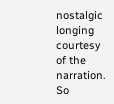nostalgic longing courtesy of the narration.  So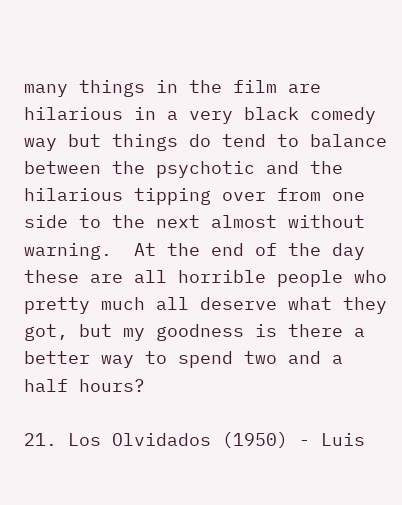many things in the film are hilarious in a very black comedy way but things do tend to balance between the psychotic and the hilarious tipping over from one side to the next almost without warning.  At the end of the day these are all horrible people who pretty much all deserve what they got, but my goodness is there a better way to spend two and a half hours?

21. Los Olvidados (1950) - Luis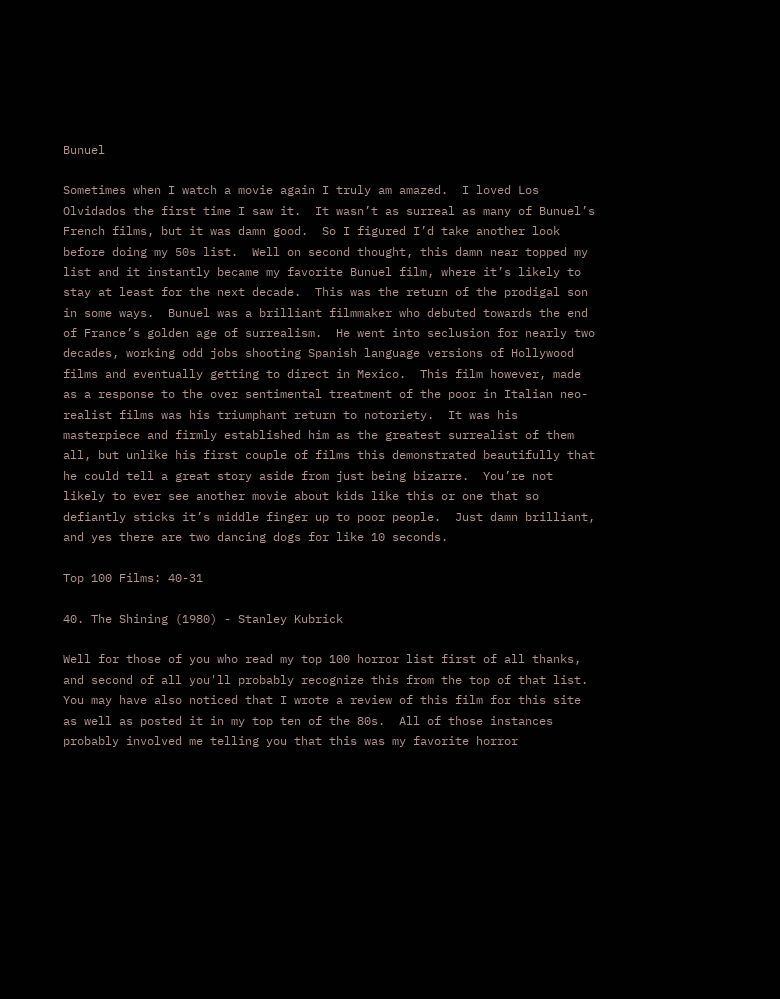Bunuel

Sometimes when I watch a movie again I truly am amazed.  I loved Los Olvidados the first time I saw it.  It wasn’t as surreal as many of Bunuel’s French films, but it was damn good.  So I figured I’d take another look before doing my 50s list.  Well on second thought, this damn near topped my list and it instantly became my favorite Bunuel film, where it’s likely to stay at least for the next decade.  This was the return of the prodigal son in some ways.  Bunuel was a brilliant filmmaker who debuted towards the end of France’s golden age of surrealism.  He went into seclusion for nearly two decades, working odd jobs shooting Spanish language versions of Hollywood films and eventually getting to direct in Mexico.  This film however, made as a response to the over sentimental treatment of the poor in Italian neo-realist films was his triumphant return to notoriety.  It was his masterpiece and firmly established him as the greatest surrealist of them all, but unlike his first couple of films this demonstrated beautifully that he could tell a great story aside from just being bizarre.  You’re not likely to ever see another movie about kids like this or one that so defiantly sticks it’s middle finger up to poor people.  Just damn brilliant, and yes there are two dancing dogs for like 10 seconds.

Top 100 Films: 40-31

40. The Shining (1980) - Stanley Kubrick

Well for those of you who read my top 100 horror list first of all thanks, and second of all you'll probably recognize this from the top of that list.  You may have also noticed that I wrote a review of this film for this site as well as posted it in my top ten of the 80s.  All of those instances probably involved me telling you that this was my favorite horror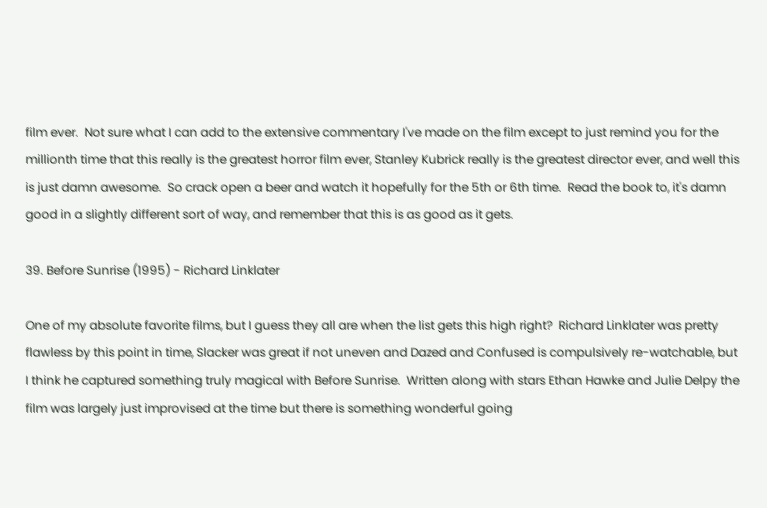film ever.  Not sure what I can add to the extensive commentary I've made on the film except to just remind you for the millionth time that this really is the greatest horror film ever, Stanley Kubrick really is the greatest director ever, and well this is just damn awesome.  So crack open a beer and watch it hopefully for the 5th or 6th time.  Read the book to, it's damn good in a slightly different sort of way, and remember that this is as good as it gets.

39. Before Sunrise (1995) - Richard Linklater

One of my absolute favorite films, but I guess they all are when the list gets this high right?  Richard Linklater was pretty flawless by this point in time, Slacker was great if not uneven and Dazed and Confused is compulsively re-watchable, but I think he captured something truly magical with Before Sunrise.  Written along with stars Ethan Hawke and Julie Delpy the film was largely just improvised at the time but there is something wonderful going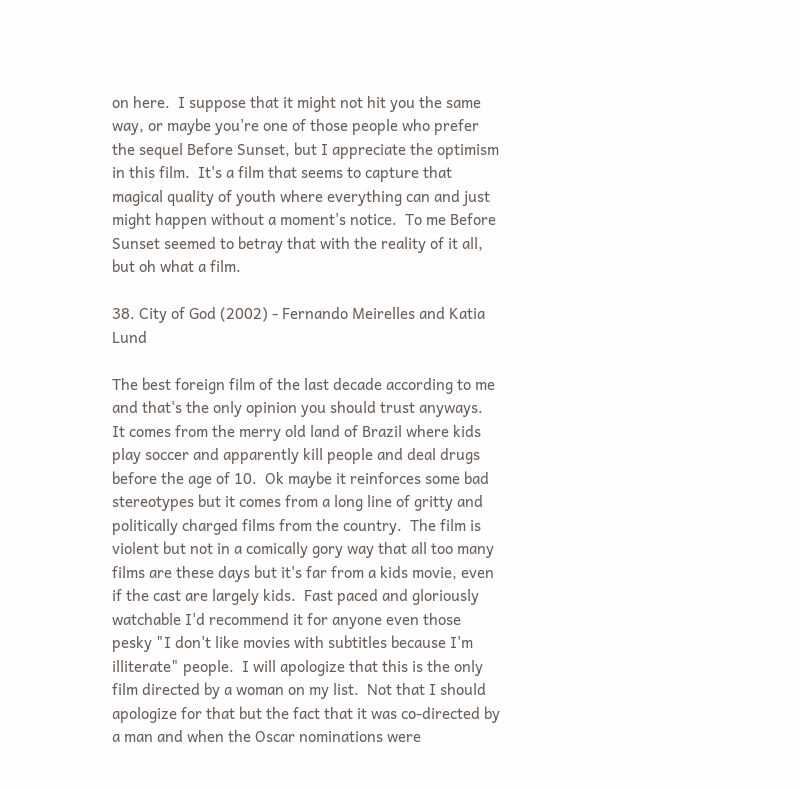on here.  I suppose that it might not hit you the same way, or maybe you're one of those people who prefer the sequel Before Sunset, but I appreciate the optimism in this film.  It's a film that seems to capture that magical quality of youth where everything can and just might happen without a moment's notice.  To me Before Sunset seemed to betray that with the reality of it all, but oh what a film.

38. City of God (2002) - Fernando Meirelles and Katia Lund

The best foreign film of the last decade according to me and that's the only opinion you should trust anyways.  It comes from the merry old land of Brazil where kids play soccer and apparently kill people and deal drugs before the age of 10.  Ok maybe it reinforces some bad stereotypes but it comes from a long line of gritty and politically charged films from the country.  The film is violent but not in a comically gory way that all too many films are these days but it's far from a kids movie, even if the cast are largely kids.  Fast paced and gloriously watchable I'd recommend it for anyone even those pesky "I don't like movies with subtitles because I'm illiterate" people.  I will apologize that this is the only film directed by a woman on my list.  Not that I should apologize for that but the fact that it was co-directed by a man and when the Oscar nominations were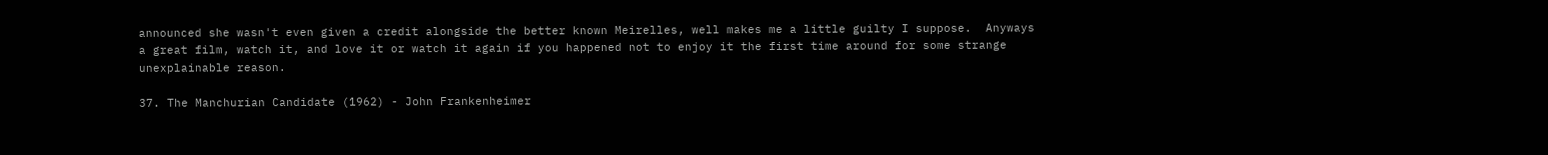announced she wasn't even given a credit alongside the better known Meirelles, well makes me a little guilty I suppose.  Anyways a great film, watch it, and love it or watch it again if you happened not to enjoy it the first time around for some strange unexplainable reason.

37. The Manchurian Candidate (1962) - John Frankenheimer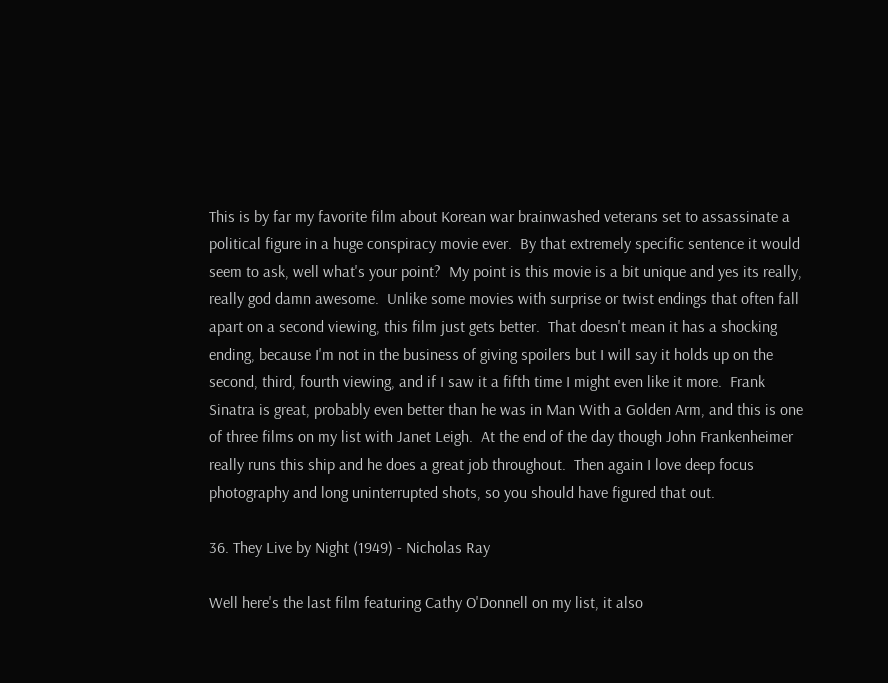This is by far my favorite film about Korean war brainwashed veterans set to assassinate a political figure in a huge conspiracy movie ever.  By that extremely specific sentence it would seem to ask, well what's your point?  My point is this movie is a bit unique and yes its really, really god damn awesome.  Unlike some movies with surprise or twist endings that often fall apart on a second viewing, this film just gets better.  That doesn't mean it has a shocking ending, because I'm not in the business of giving spoilers but I will say it holds up on the second, third, fourth viewing, and if I saw it a fifth time I might even like it more.  Frank Sinatra is great, probably even better than he was in Man With a Golden Arm, and this is one of three films on my list with Janet Leigh.  At the end of the day though John Frankenheimer really runs this ship and he does a great job throughout.  Then again I love deep focus photography and long uninterrupted shots, so you should have figured that out.

36. They Live by Night (1949) - Nicholas Ray

Well here's the last film featuring Cathy O'Donnell on my list, it also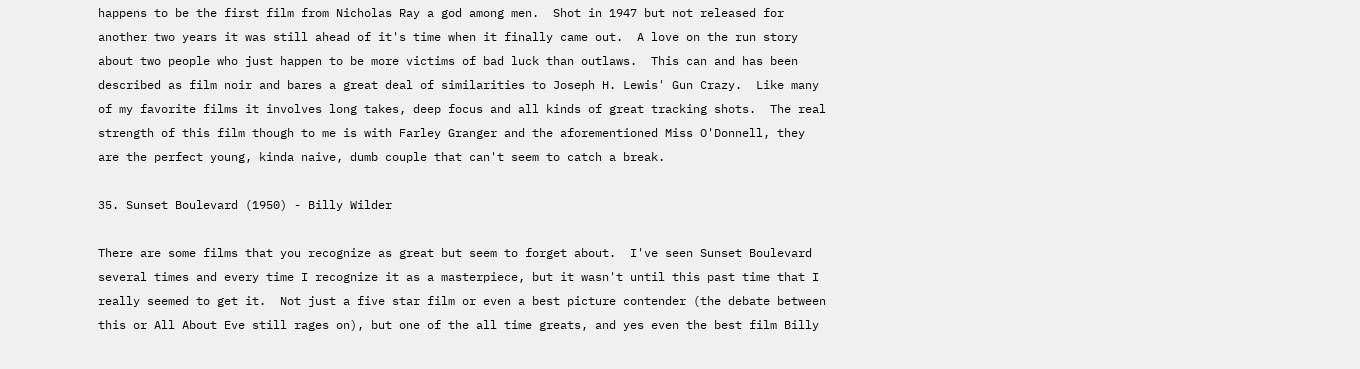happens to be the first film from Nicholas Ray a god among men.  Shot in 1947 but not released for another two years it was still ahead of it's time when it finally came out.  A love on the run story about two people who just happen to be more victims of bad luck than outlaws.  This can and has been described as film noir and bares a great deal of similarities to Joseph H. Lewis' Gun Crazy.  Like many of my favorite films it involves long takes, deep focus and all kinds of great tracking shots.  The real strength of this film though to me is with Farley Granger and the aforementioned Miss O'Donnell, they are the perfect young, kinda naive, dumb couple that can't seem to catch a break.

35. Sunset Boulevard (1950) - Billy Wilder

There are some films that you recognize as great but seem to forget about.  I've seen Sunset Boulevard several times and every time I recognize it as a masterpiece, but it wasn't until this past time that I really seemed to get it.  Not just a five star film or even a best picture contender (the debate between this or All About Eve still rages on), but one of the all time greats, and yes even the best film Billy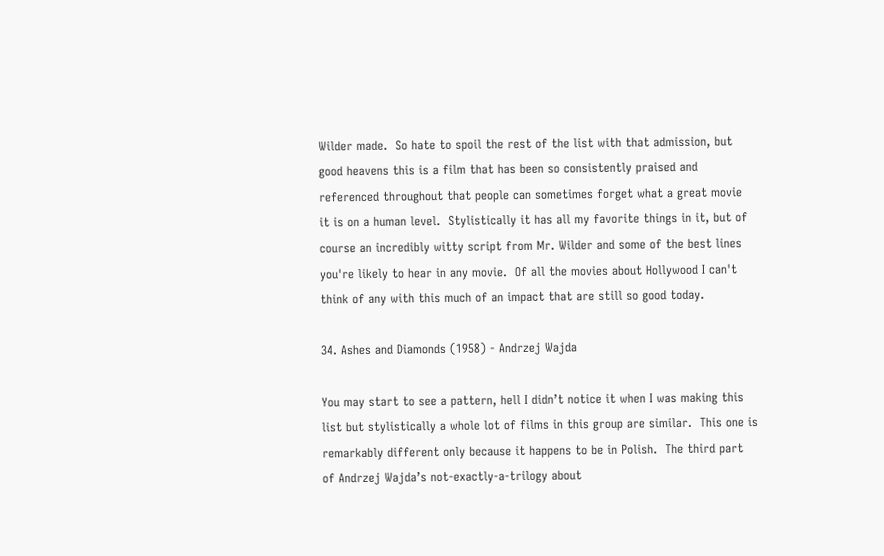Wilder made.  So hate to spoil the rest of the list with that admission, but good heavens this is a film that has been so consistently praised and referenced throughout that people can sometimes forget what a great movie it is on a human level.  Stylistically it has all my favorite things in it, but of course an incredibly witty script from Mr. Wilder and some of the best lines you're likely to hear in any movie.  Of all the movies about Hollywood I can't think of any with this much of an impact that are still so good today.

34. Ashes and Diamonds (1958) - Andrzej Wajda

You may start to see a pattern, hell I didn’t notice it when I was making this list but stylistically a whole lot of films in this group are similar.  This one is remarkably different only because it happens to be in Polish.  The third part of Andrzej Wajda’s not-exactly-a-trilogy about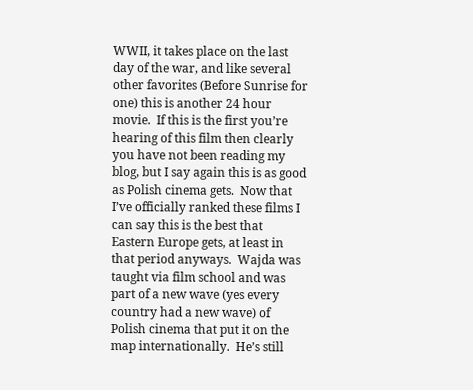WWII, it takes place on the last day of the war, and like several other favorites (Before Sunrise for one) this is another 24 hour movie.  If this is the first you’re hearing of this film then clearly you have not been reading my blog, but I say again this is as good as Polish cinema gets.  Now that I’ve officially ranked these films I can say this is the best that Eastern Europe gets, at least in that period anyways.  Wajda was taught via film school and was part of a new wave (yes every country had a new wave) of Polish cinema that put it on the map internationally.  He’s still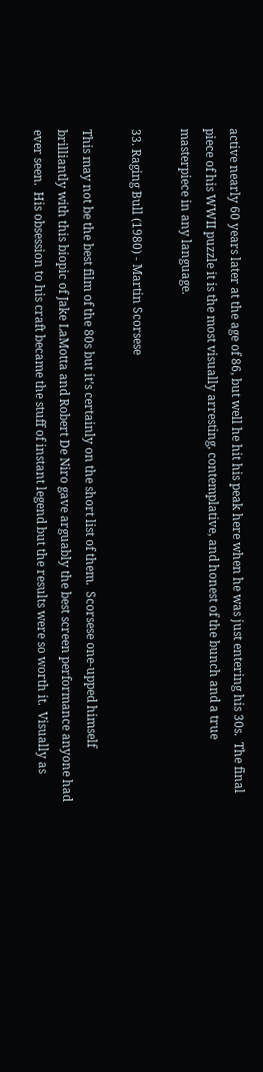active nearly 60 years later at the age of 86, but well he hit his peak here when he was just entering his 30s.  The final piece of his WWII puzzle it is the most visually arresting, contemplative, and honest of the bunch and a true masterpiece in any language.

33. Raging Bull (1980) - Martin Scorsese

This may not be the best film of the 80s but it’s certainly on the short list of them.  Scorsese one-upped himself brilliantly with this biopic of Jake LaMotta and Robert De Niro gave arguably the best screen performance anyone had ever seen.  His obsession to his craft became the stuff of instant legend but the results were so worth it.  Visually as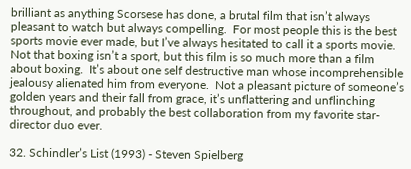brilliant as anything Scorsese has done, a brutal film that isn’t always pleasant to watch but always compelling.  For most people this is the best sports movie ever made, but I’ve always hesitated to call it a sports movie.  Not that boxing isn’t a sport, but this film is so much more than a film about boxing.  It’s about one self destructive man whose incomprehensible jealousy alienated him from everyone.  Not a pleasant picture of someone’s golden years and their fall from grace, it’s unflattering and unflinching throughout, and probably the best collaboration from my favorite star-director duo ever.

32. Schindler’s List (1993) - Steven Spielberg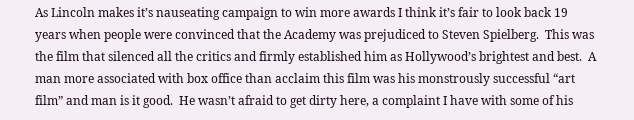As Lincoln makes it’s nauseating campaign to win more awards I think it’s fair to look back 19 years when people were convinced that the Academy was prejudiced to Steven Spielberg.  This was the film that silenced all the critics and firmly established him as Hollywood’s brightest and best.  A man more associated with box office than acclaim this film was his monstrously successful “art film” and man is it good.  He wasn’t afraid to get dirty here, a complaint I have with some of his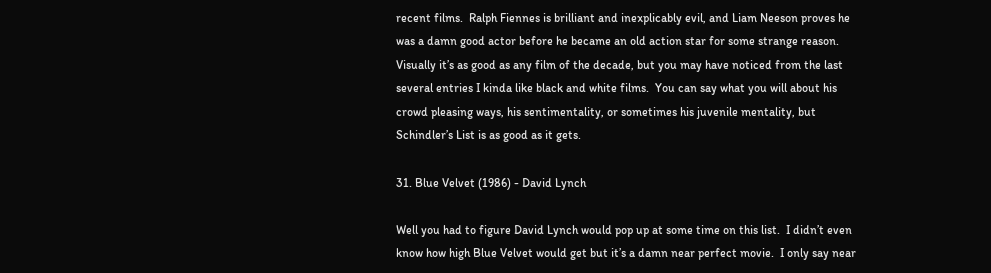recent films.  Ralph Fiennes is brilliant and inexplicably evil, and Liam Neeson proves he was a damn good actor before he became an old action star for some strange reason.  Visually it’s as good as any film of the decade, but you may have noticed from the last several entries I kinda like black and white films.  You can say what you will about his crowd pleasing ways, his sentimentality, or sometimes his juvenile mentality, but Schindler’s List is as good as it gets.

31. Blue Velvet (1986) - David Lynch

Well you had to figure David Lynch would pop up at some time on this list.  I didn’t even know how high Blue Velvet would get but it’s a damn near perfect movie.  I only say near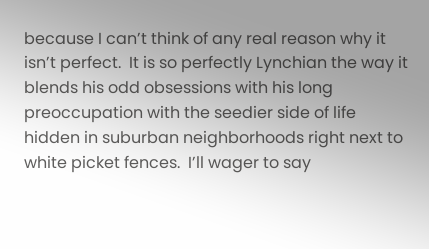because I can’t think of any real reason why it isn’t perfect.  It is so perfectly Lynchian the way it blends his odd obsessions with his long preoccupation with the seedier side of life hidden in suburban neighborhoods right next to white picket fences.  I’ll wager to say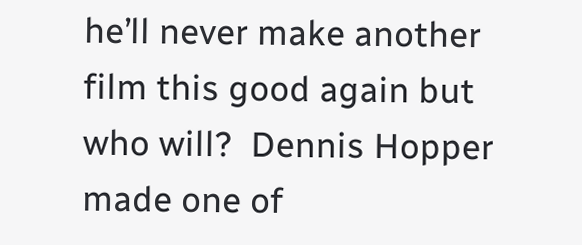he’ll never make another film this good again but who will?  Dennis Hopper made one of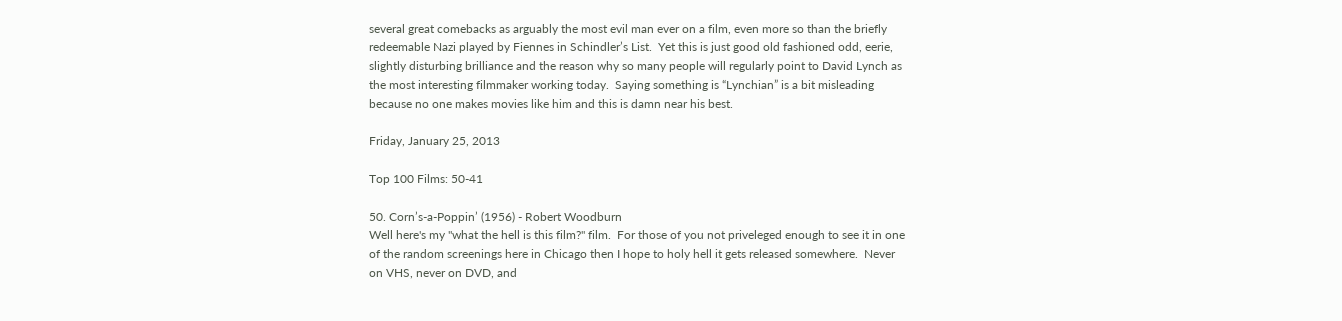several great comebacks as arguably the most evil man ever on a film, even more so than the briefly redeemable Nazi played by Fiennes in Schindler’s List.  Yet this is just good old fashioned odd, eerie, slightly disturbing brilliance and the reason why so many people will regularly point to David Lynch as the most interesting filmmaker working today.  Saying something is “Lynchian” is a bit misleading because no one makes movies like him and this is damn near his best.

Friday, January 25, 2013

Top 100 Films: 50-41

50. Corn’s-a-Poppin’ (1956) - Robert Woodburn
Well here's my "what the hell is this film?" film.  For those of you not priveleged enough to see it in one of the random screenings here in Chicago then I hope to holy hell it gets released somewhere.  Never on VHS, never on DVD, and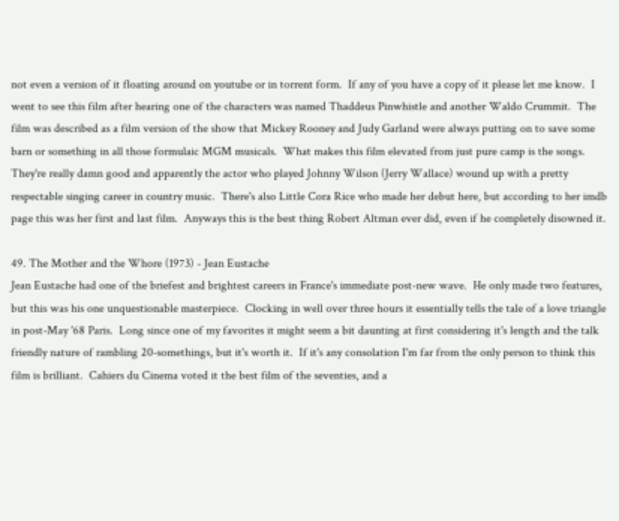not even a version of it floating around on youtube or in torrent form.  If any of you have a copy of it please let me know.  I went to see this film after hearing one of the characters was named Thaddeus Pinwhistle and another Waldo Crummit.  The film was described as a film version of the show that Mickey Rooney and Judy Garland were always putting on to save some barn or something in all those formulaic MGM musicals.  What makes this film elevated from just pure camp is the songs.  They're really damn good and apparently the actor who played Johnny Wilson (Jerry Wallace) wound up with a pretty respectable singing career in country music.  There's also Little Cora Rice who made her debut here, but according to her imdb page this was her first and last film.  Anyways this is the best thing Robert Altman ever did, even if he completely disowned it.

49. The Mother and the Whore (1973) - Jean Eustache
Jean Eustache had one of the briefest and brightest careers in France's immediate post-new wave.  He only made two features, but this was his one unquestionable masterpiece.  Clocking in well over three hours it essentially tells the tale of a love triangle in post-May '68 Paris.  Long since one of my favorites it might seem a bit daunting at first considering it's length and the talk friendly nature of rambling 20-somethings, but it's worth it.  If it's any consolation I'm far from the only person to think this film is brilliant.  Cahiers du Cinema voted it the best film of the seventies, and a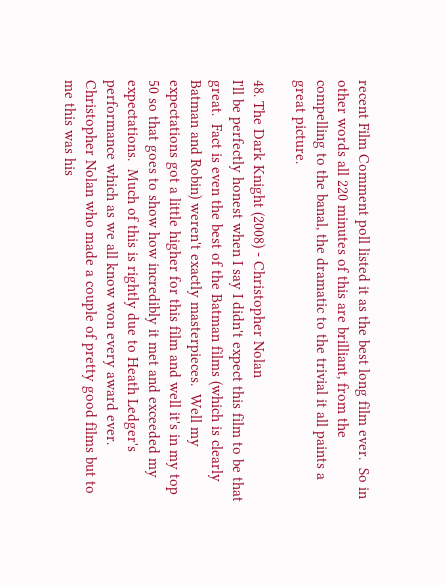recent Film Comment poll listed it as the best long film ever.  So in other words all 220 minutes of this are brilliant, from the compelling to the banal, the dramatic to the trivial it all paints a great picture.

48. The Dark Knight (2008) - Christopher Nolan
I'll be perfectly honest when I say I didn't expect this film to be that great.  Fact is even the best of the Batman films (which is clearly Batman and Robin) weren't exactly masterpieces.  Well my expectations got a little higher for this film and well it's in my top 50 so that goes to show how incredibly it met and exceeded my expectations.  Much of this is rightly due to Heath Ledger's performance which as we all know won every award ever.  Christopher Nolan who made a couple of pretty good films but to me this was his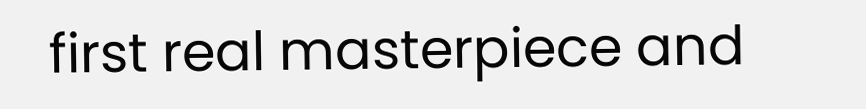first real masterpiece and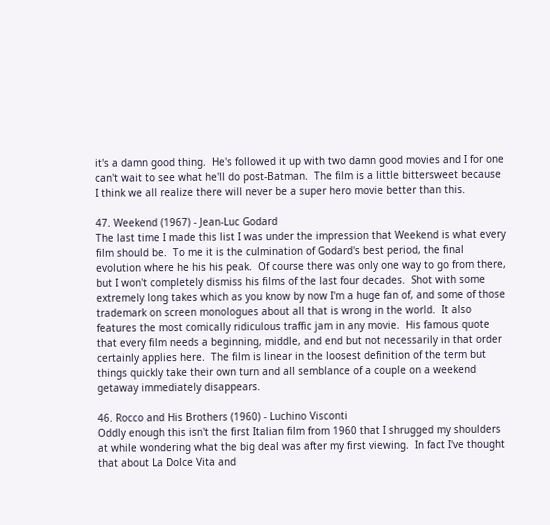it's a damn good thing.  He's followed it up with two damn good movies and I for one can't wait to see what he'll do post-Batman.  The film is a little bittersweet because I think we all realize there will never be a super hero movie better than this.

47. Weekend (1967) - Jean-Luc Godard
The last time I made this list I was under the impression that Weekend is what every film should be.  To me it is the culmination of Godard's best period, the final evolution where he his his peak.  Of course there was only one way to go from there, but I won't completely dismiss his films of the last four decades.  Shot with some extremely long takes which as you know by now I'm a huge fan of, and some of those trademark on screen monologues about all that is wrong in the world.  It also features the most comically ridiculous traffic jam in any movie.  His famous quote that every film needs a beginning, middle, and end but not necessarily in that order certainly applies here.  The film is linear in the loosest definition of the term but things quickly take their own turn and all semblance of a couple on a weekend getaway immediately disappears.

46. Rocco and His Brothers (1960) - Luchino Visconti
Oddly enough this isn't the first Italian film from 1960 that I shrugged my shoulders at while wondering what the big deal was after my first viewing.  In fact I've thought that about La Dolce Vita and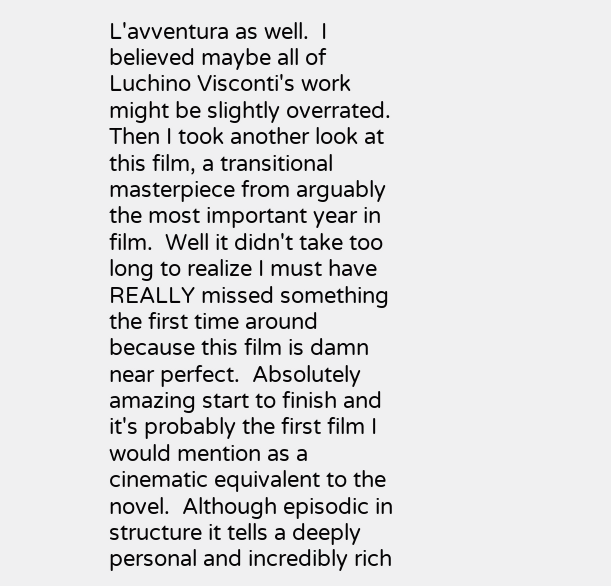L'avventura as well.  I believed maybe all of Luchino Visconti's work might be slightly overrated.  Then I took another look at this film, a transitional masterpiece from arguably the most important year in film.  Well it didn't take too long to realize I must have REALLY missed something the first time around because this film is damn near perfect.  Absolutely amazing start to finish and it's probably the first film I would mention as a cinematic equivalent to the novel.  Although episodic in structure it tells a deeply personal and incredibly rich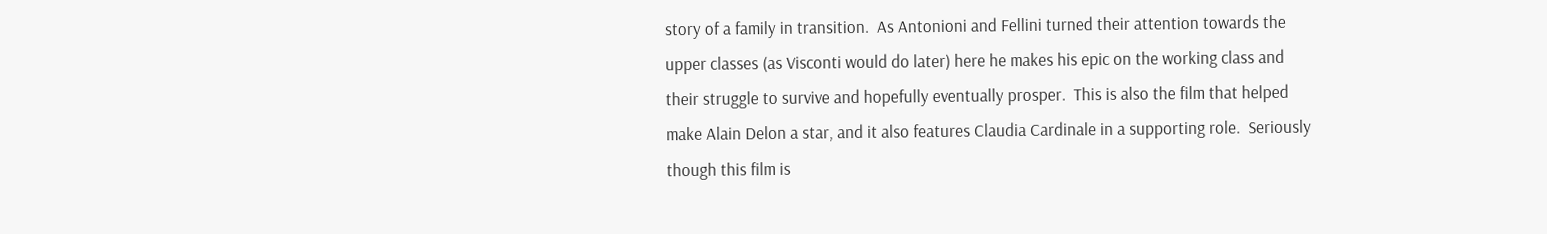story of a family in transition.  As Antonioni and Fellini turned their attention towards the upper classes (as Visconti would do later) here he makes his epic on the working class and their struggle to survive and hopefully eventually prosper.  This is also the film that helped make Alain Delon a star, and it also features Claudia Cardinale in a supporting role.  Seriously though this film is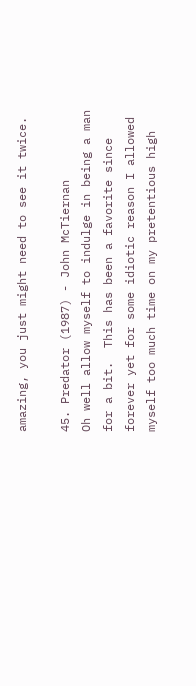amazing, you just might need to see it twice.

45. Predator (1987) - John McTiernan
Oh well allow myself to indulge in being a man for a bit.  This has been a favorite since forever yet for some idiotic reason I allowed myself too much time on my pretentious high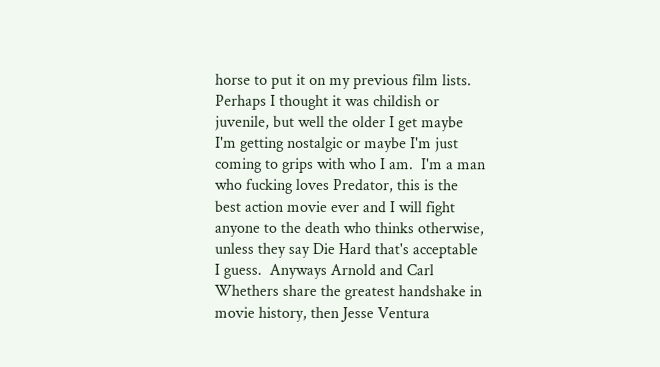horse to put it on my previous film lists.  Perhaps I thought it was childish or juvenile, but well the older I get maybe I'm getting nostalgic or maybe I'm just coming to grips with who I am.  I'm a man who fucking loves Predator, this is the best action movie ever and I will fight anyone to the death who thinks otherwise, unless they say Die Hard that's acceptable I guess.  Anyways Arnold and Carl Whethers share the greatest handshake in movie history, then Jesse Ventura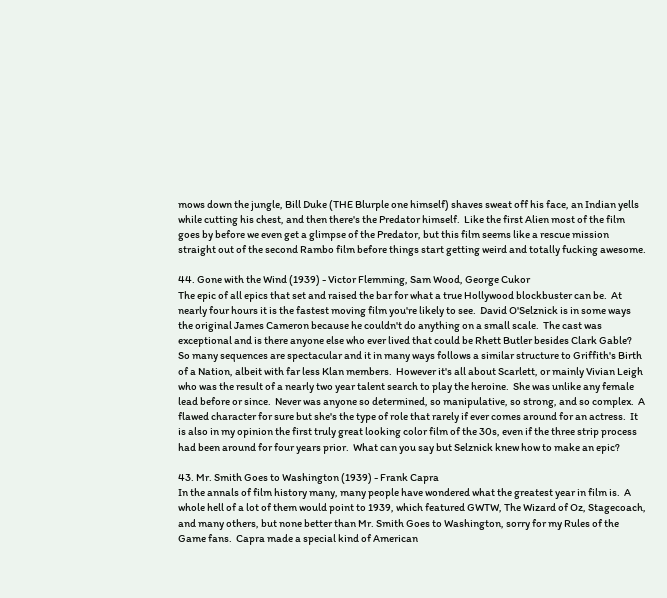mows down the jungle, Bill Duke (THE Blurple one himself) shaves sweat off his face, an Indian yells while cutting his chest, and then there's the Predator himself.  Like the first Alien most of the film goes by before we even get a glimpse of the Predator, but this film seems like a rescue mission straight out of the second Rambo film before things start getting weird and totally fucking awesome.

44. Gone with the Wind (1939) - Victor Flemming, Sam Wood, George Cukor
The epic of all epics that set and raised the bar for what a true Hollywood blockbuster can be.  At nearly four hours it is the fastest moving film you're likely to see.  David O'Selznick is in some ways the original James Cameron because he couldn't do anything on a small scale.  The cast was exceptional and is there anyone else who ever lived that could be Rhett Butler besides Clark Gable?  So many sequences are spectacular and it in many ways follows a similar structure to Griffith's Birth of a Nation, albeit with far less Klan members.  However it's all about Scarlett, or mainly Vivian Leigh who was the result of a nearly two year talent search to play the heroine.  She was unlike any female lead before or since.  Never was anyone so determined, so manipulative, so strong, and so complex.  A flawed character for sure but she's the type of role that rarely if ever comes around for an actress.  It is also in my opinion the first truly great looking color film of the 30s, even if the three strip process had been around for four years prior.  What can you say but Selznick knew how to make an epic?

43. Mr. Smith Goes to Washington (1939) - Frank Capra
In the annals of film history many, many people have wondered what the greatest year in film is.  A whole hell of a lot of them would point to 1939, which featured GWTW, The Wizard of Oz, Stagecoach, and many others, but none better than Mr. Smith Goes to Washington, sorry for my Rules of the Game fans.  Capra made a special kind of American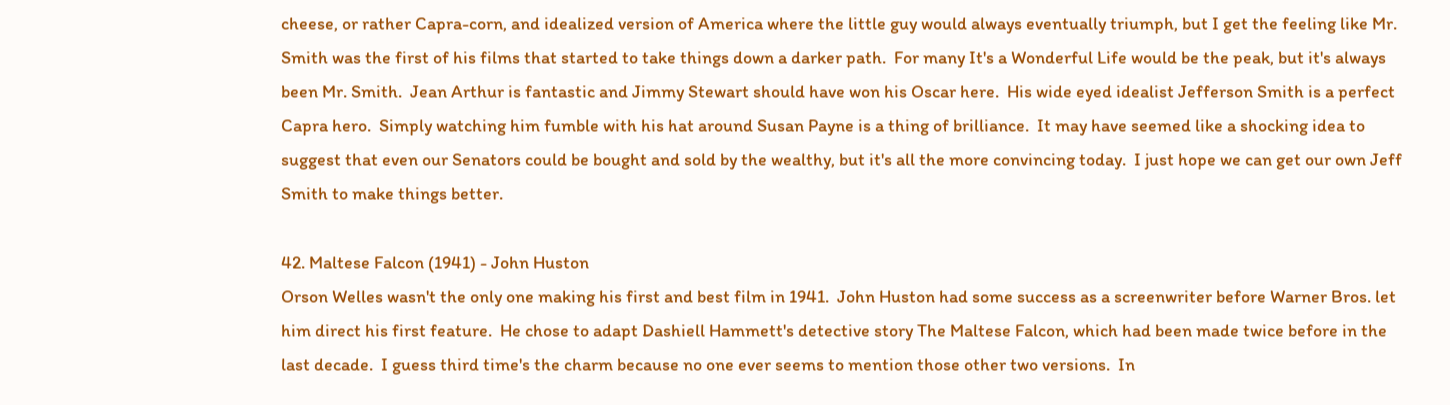cheese, or rather Capra-corn, and idealized version of America where the little guy would always eventually triumph, but I get the feeling like Mr. Smith was the first of his films that started to take things down a darker path.  For many It's a Wonderful Life would be the peak, but it's always been Mr. Smith.  Jean Arthur is fantastic and Jimmy Stewart should have won his Oscar here.  His wide eyed idealist Jefferson Smith is a perfect Capra hero.  Simply watching him fumble with his hat around Susan Payne is a thing of brilliance.  It may have seemed like a shocking idea to suggest that even our Senators could be bought and sold by the wealthy, but it's all the more convincing today.  I just hope we can get our own Jeff Smith to make things better.

42. Maltese Falcon (1941) - John Huston
Orson Welles wasn't the only one making his first and best film in 1941.  John Huston had some success as a screenwriter before Warner Bros. let him direct his first feature.  He chose to adapt Dashiell Hammett's detective story The Maltese Falcon, which had been made twice before in the last decade.  I guess third time's the charm because no one ever seems to mention those other two versions.  In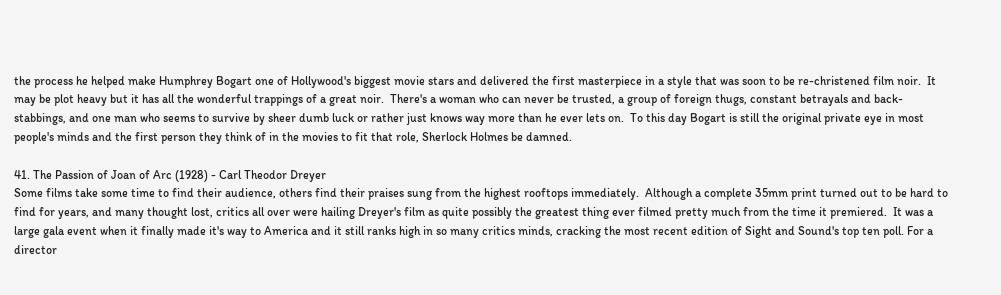the process he helped make Humphrey Bogart one of Hollywood's biggest movie stars and delivered the first masterpiece in a style that was soon to be re-christened film noir.  It may be plot heavy but it has all the wonderful trappings of a great noir.  There's a woman who can never be trusted, a group of foreign thugs, constant betrayals and back-stabbings, and one man who seems to survive by sheer dumb luck or rather just knows way more than he ever lets on.  To this day Bogart is still the original private eye in most people's minds and the first person they think of in the movies to fit that role, Sherlock Holmes be damned.

41. The Passion of Joan of Arc (1928) - Carl Theodor Dreyer
Some films take some time to find their audience, others find their praises sung from the highest rooftops immediately.  Although a complete 35mm print turned out to be hard to find for years, and many thought lost, critics all over were hailing Dreyer's film as quite possibly the greatest thing ever filmed pretty much from the time it premiered.  It was a large gala event when it finally made it's way to America and it still ranks high in so many critics minds, cracking the most recent edition of Sight and Sound's top ten poll. For a director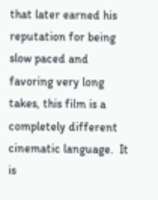that later earned his reputation for being slow paced and favoring very long takes, this film is a completely different cinematic language.  It is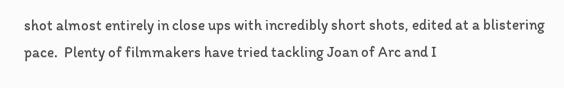shot almost entirely in close ups with incredibly short shots, edited at a blistering pace.  Plenty of filmmakers have tried tackling Joan of Arc and I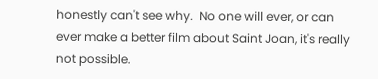honestly can't see why.  No one will ever, or can ever make a better film about Saint Joan, it's really not possible.